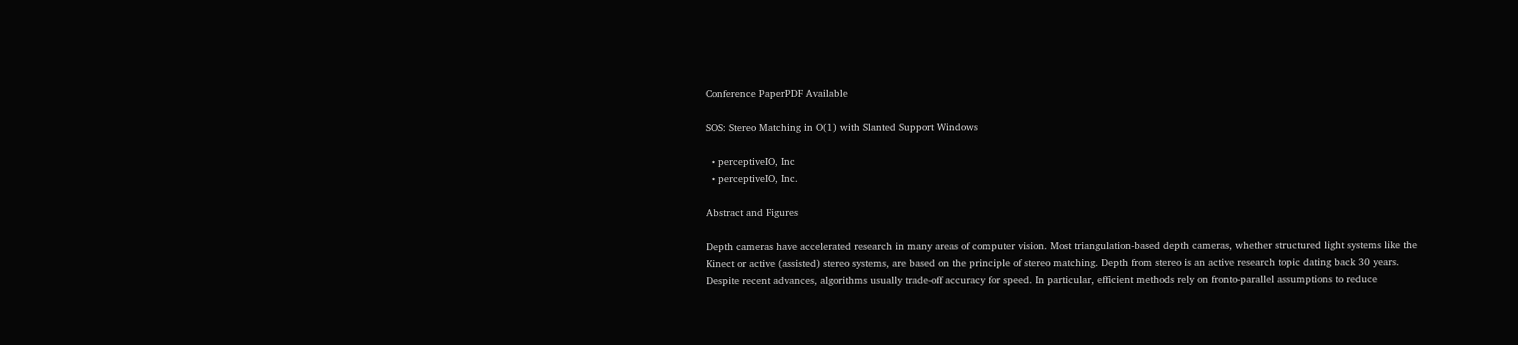Conference PaperPDF Available

SOS: Stereo Matching in O(1) with Slanted Support Windows

  • perceptiveIO, Inc
  • perceptiveIO, Inc.

Abstract and Figures

Depth cameras have accelerated research in many areas of computer vision. Most triangulation-based depth cameras, whether structured light systems like the Kinect or active (assisted) stereo systems, are based on the principle of stereo matching. Depth from stereo is an active research topic dating back 30 years. Despite recent advances, algorithms usually trade-off accuracy for speed. In particular, efficient methods rely on fronto-parallel assumptions to reduce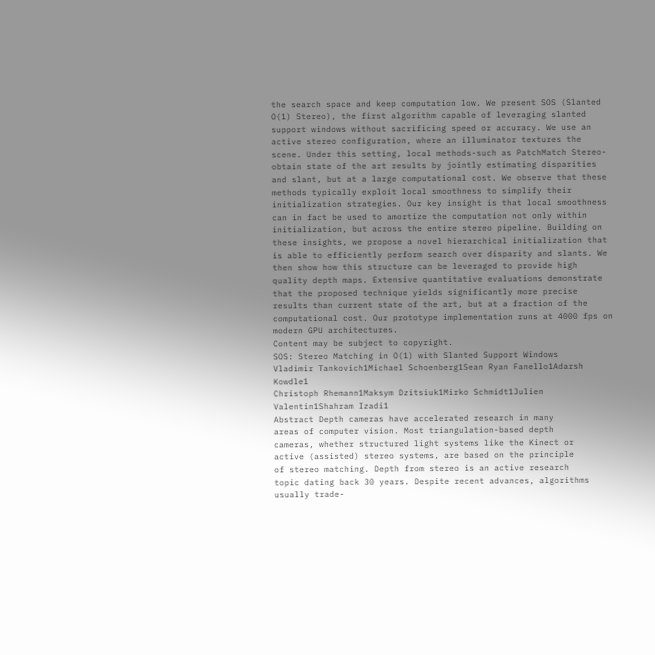the search space and keep computation low. We present SOS (Slanted O(1) Stereo), the first algorithm capable of leveraging slanted support windows without sacrificing speed or accuracy. We use an active stereo configuration, where an illuminator textures the scene. Under this setting, local methods-such as PatchMatch Stereo-obtain state of the art results by jointly estimating disparities and slant, but at a large computational cost. We observe that these methods typically exploit local smoothness to simplify their initialization strategies. Our key insight is that local smoothness can in fact be used to amortize the computation not only within initialization, but across the entire stereo pipeline. Building on these insights, we propose a novel hierarchical initialization that is able to efficiently perform search over disparity and slants. We then show how this structure can be leveraged to provide high quality depth maps. Extensive quantitative evaluations demonstrate that the proposed technique yields significantly more precise results than current state of the art, but at a fraction of the computational cost. Our prototype implementation runs at 4000 fps on modern GPU architectures.
Content may be subject to copyright.
SOS: Stereo Matching in O(1) with Slanted Support Windows
Vladimir Tankovich1Michael Schoenberg1Sean Ryan Fanello1Adarsh Kowdle1
Christoph Rhemann1Maksym Dzitsiuk1Mirko Schmidt1Julien Valentin1Shahram Izadi1
Abstract Depth cameras have accelerated research in many
areas of computer vision. Most triangulation-based depth
cameras, whether structured light systems like the Kinect or
active (assisted) stereo systems, are based on the principle
of stereo matching. Depth from stereo is an active research
topic dating back 30 years. Despite recent advances, algorithms
usually trade-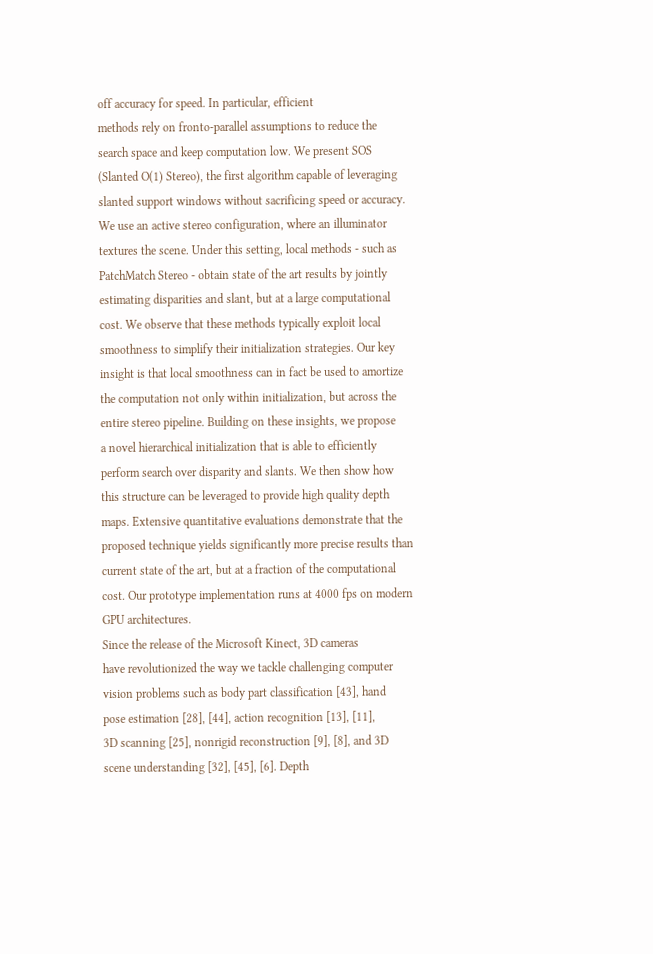off accuracy for speed. In particular, efficient
methods rely on fronto-parallel assumptions to reduce the
search space and keep computation low. We present SOS
(Slanted O(1) Stereo), the first algorithm capable of leveraging
slanted support windows without sacrificing speed or accuracy.
We use an active stereo configuration, where an illuminator
textures the scene. Under this setting, local methods - such as
PatchMatch Stereo - obtain state of the art results by jointly
estimating disparities and slant, but at a large computational
cost. We observe that these methods typically exploit local
smoothness to simplify their initialization strategies. Our key
insight is that local smoothness can in fact be used to amortize
the computation not only within initialization, but across the
entire stereo pipeline. Building on these insights, we propose
a novel hierarchical initialization that is able to efficiently
perform search over disparity and slants. We then show how
this structure can be leveraged to provide high quality depth
maps. Extensive quantitative evaluations demonstrate that the
proposed technique yields significantly more precise results than
current state of the art, but at a fraction of the computational
cost. Our prototype implementation runs at 4000 fps on modern
GPU architectures.
Since the release of the Microsoft Kinect, 3D cameras
have revolutionized the way we tackle challenging computer
vision problems such as body part classification [43], hand
pose estimation [28], [44], action recognition [13], [11],
3D scanning [25], nonrigid reconstruction [9], [8], and 3D
scene understanding [32], [45], [6]. Depth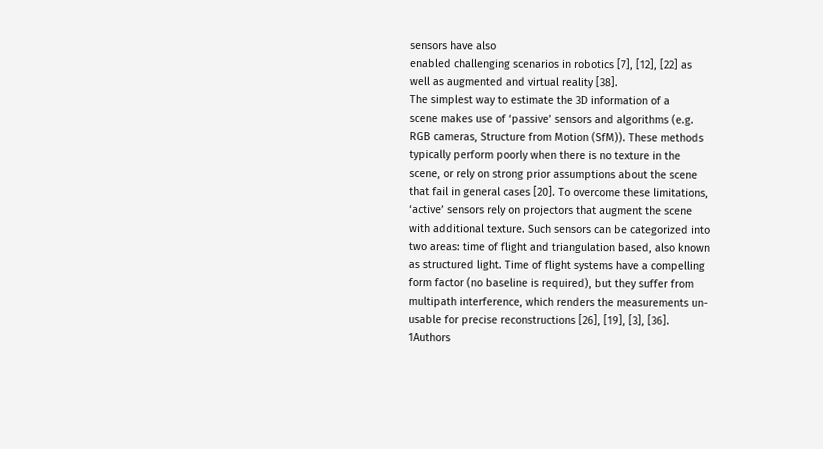sensors have also
enabled challenging scenarios in robotics [7], [12], [22] as
well as augmented and virtual reality [38].
The simplest way to estimate the 3D information of a
scene makes use of ‘passive’ sensors and algorithms (e.g.
RGB cameras, Structure from Motion (SfM)). These methods
typically perform poorly when there is no texture in the
scene, or rely on strong prior assumptions about the scene
that fail in general cases [20]. To overcome these limitations,
‘active’ sensors rely on projectors that augment the scene
with additional texture. Such sensors can be categorized into
two areas: time of flight and triangulation based, also known
as structured light. Time of flight systems have a compelling
form factor (no baseline is required), but they suffer from
multipath interference, which renders the measurements un-
usable for precise reconstructions [26], [19], [3], [36].
1Authors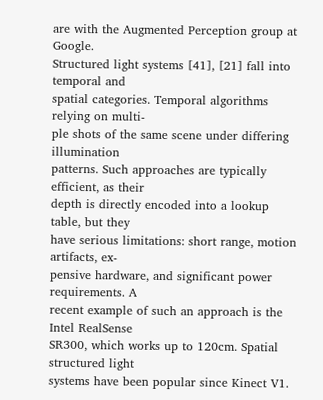are with the Augmented Perception group at Google.
Structured light systems [41], [21] fall into temporal and
spatial categories. Temporal algorithms relying on multi-
ple shots of the same scene under differing illumination
patterns. Such approaches are typically efficient, as their
depth is directly encoded into a lookup table, but they
have serious limitations: short range, motion artifacts, ex-
pensive hardware, and significant power requirements. A
recent example of such an approach is the Intel RealSense
SR300, which works up to 120cm. Spatial structured light
systems have been popular since Kinect V1.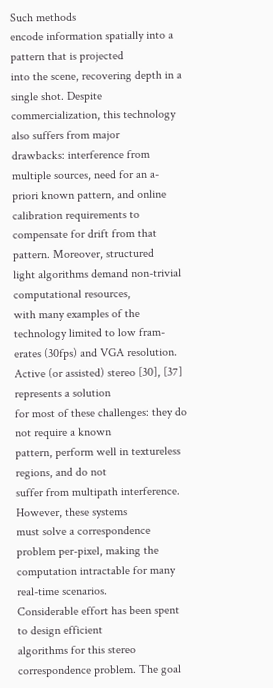Such methods
encode information spatially into a pattern that is projected
into the scene, recovering depth in a single shot. Despite
commercialization, this technology also suffers from major
drawbacks: interference from multiple sources, need for an a-
priori known pattern, and online calibration requirements to
compensate for drift from that pattern. Moreover, structured
light algorithms demand non-trivial computational resources,
with many examples of the technology limited to low fram-
erates (30fps) and VGA resolution.
Active (or assisted) stereo [30], [37] represents a solution
for most of these challenges: they do not require a known
pattern, perform well in textureless regions, and do not
suffer from multipath interference. However, these systems
must solve a correspondence problem per-pixel, making the
computation intractable for many real-time scenarios.
Considerable effort has been spent to design efficient
algorithms for this stereo correspondence problem. The goal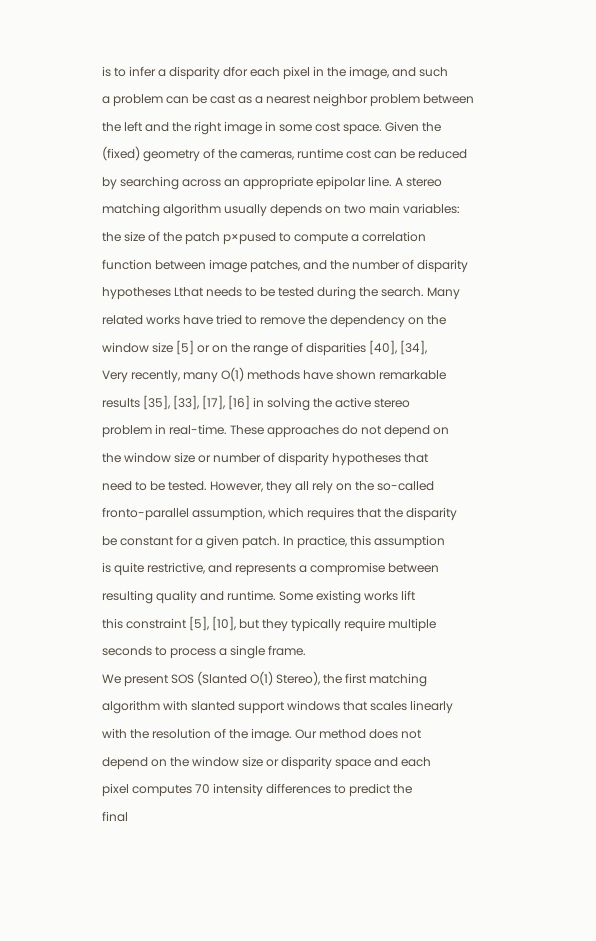is to infer a disparity dfor each pixel in the image, and such
a problem can be cast as a nearest neighbor problem between
the left and the right image in some cost space. Given the
(fixed) geometry of the cameras, runtime cost can be reduced
by searching across an appropriate epipolar line. A stereo
matching algorithm usually depends on two main variables:
the size of the patch p×pused to compute a correlation
function between image patches, and the number of disparity
hypotheses Lthat needs to be tested during the search. Many
related works have tried to remove the dependency on the
window size [5] or on the range of disparities [40], [34],
Very recently, many O(1) methods have shown remarkable
results [35], [33], [17], [16] in solving the active stereo
problem in real-time. These approaches do not depend on
the window size or number of disparity hypotheses that
need to be tested. However, they all rely on the so-called
fronto-parallel assumption, which requires that the disparity
be constant for a given patch. In practice, this assumption
is quite restrictive, and represents a compromise between
resulting quality and runtime. Some existing works lift
this constraint [5], [10], but they typically require multiple
seconds to process a single frame.
We present SOS (Slanted O(1) Stereo), the first matching
algorithm with slanted support windows that scales linearly
with the resolution of the image. Our method does not
depend on the window size or disparity space and each
pixel computes 70 intensity differences to predict the
final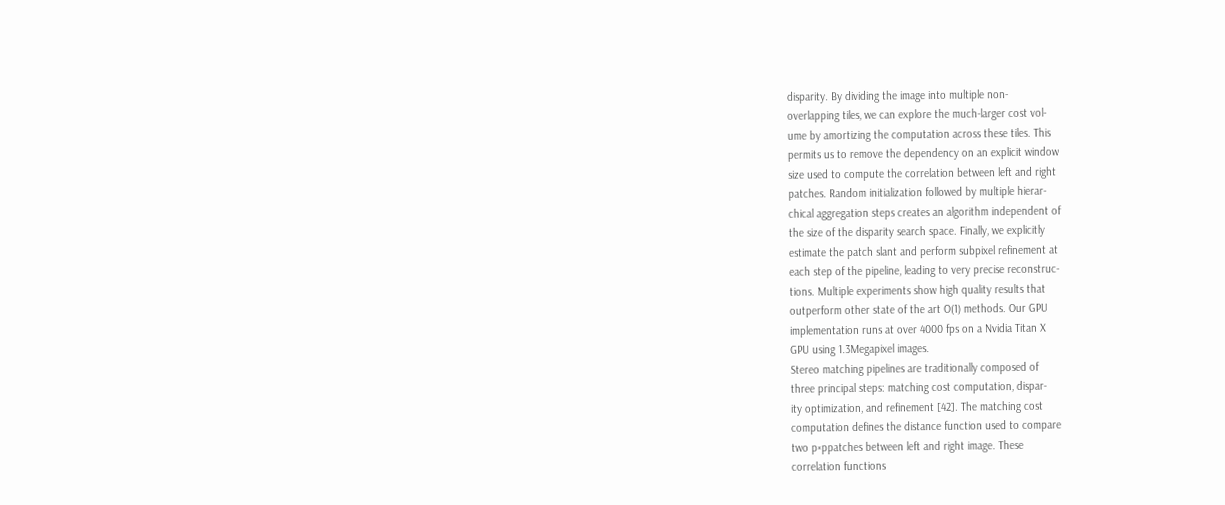disparity. By dividing the image into multiple non-
overlapping tiles, we can explore the much-larger cost vol-
ume by amortizing the computation across these tiles. This
permits us to remove the dependency on an explicit window
size used to compute the correlation between left and right
patches. Random initialization followed by multiple hierar-
chical aggregation steps creates an algorithm independent of
the size of the disparity search space. Finally, we explicitly
estimate the patch slant and perform subpixel refinement at
each step of the pipeline, leading to very precise reconstruc-
tions. Multiple experiments show high quality results that
outperform other state of the art O(1) methods. Our GPU
implementation runs at over 4000 fps on a Nvidia Titan X
GPU using 1.3Megapixel images.
Stereo matching pipelines are traditionally composed of
three principal steps: matching cost computation, dispar-
ity optimization, and refinement [42]. The matching cost
computation defines the distance function used to compare
two p×ppatches between left and right image. These
correlation functions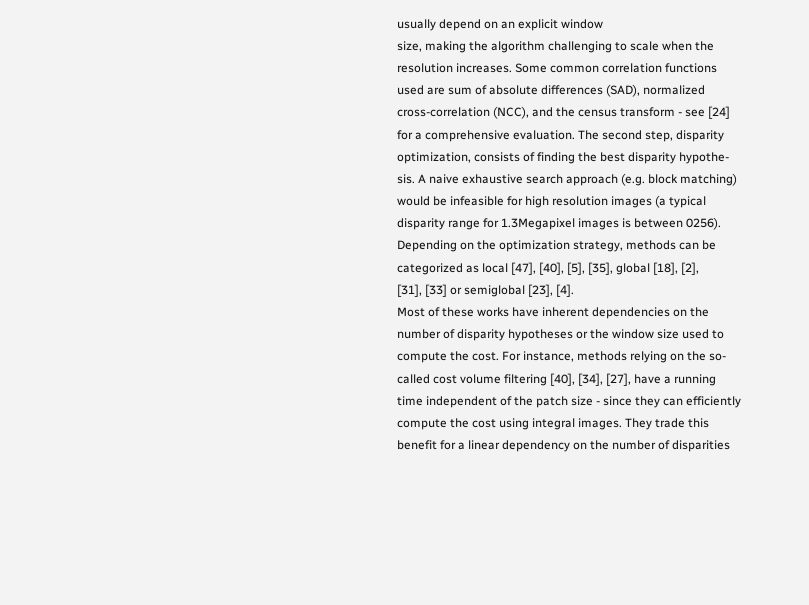usually depend on an explicit window
size, making the algorithm challenging to scale when the
resolution increases. Some common correlation functions
used are sum of absolute differences (SAD), normalized
cross-correlation (NCC), and the census transform - see [24]
for a comprehensive evaluation. The second step, disparity
optimization, consists of finding the best disparity hypothe-
sis. A naive exhaustive search approach (e.g. block matching)
would be infeasible for high resolution images (a typical
disparity range for 1.3Megapixel images is between 0256).
Depending on the optimization strategy, methods can be
categorized as local [47], [40], [5], [35], global [18], [2],
[31], [33] or semiglobal [23], [4].
Most of these works have inherent dependencies on the
number of disparity hypotheses or the window size used to
compute the cost. For instance, methods relying on the so-
called cost volume filtering [40], [34], [27], have a running
time independent of the patch size - since they can efficiently
compute the cost using integral images. They trade this
benefit for a linear dependency on the number of disparities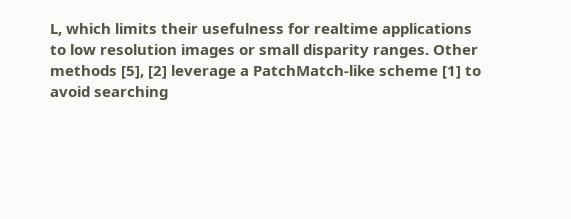L, which limits their usefulness for realtime applications
to low resolution images or small disparity ranges. Other
methods [5], [2] leverage a PatchMatch-like scheme [1] to
avoid searching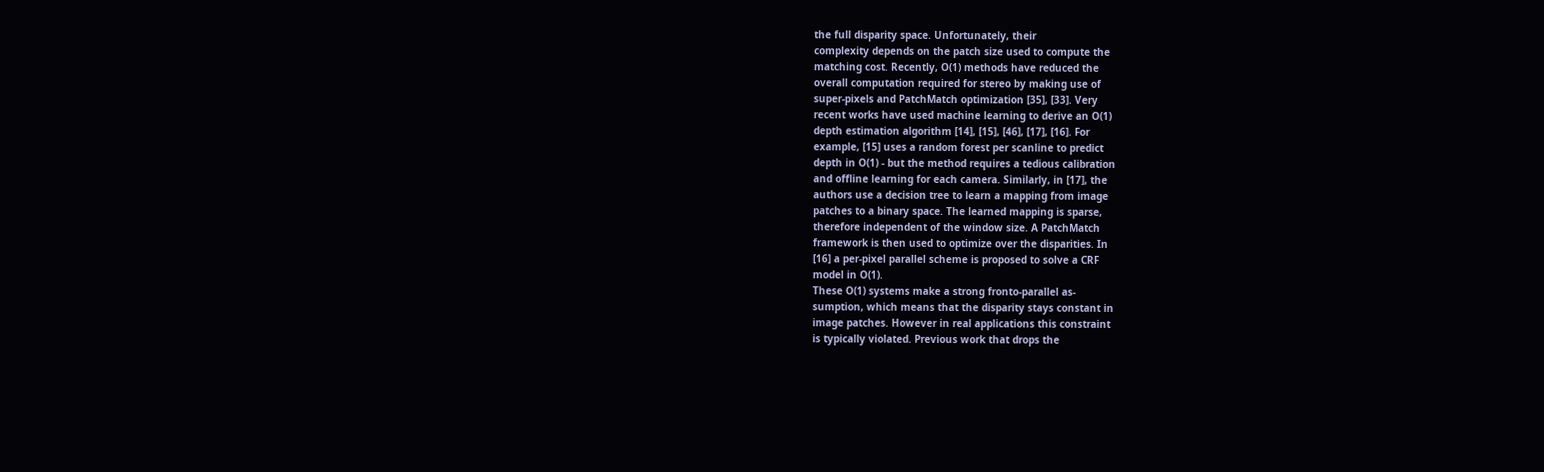the full disparity space. Unfortunately, their
complexity depends on the patch size used to compute the
matching cost. Recently, O(1) methods have reduced the
overall computation required for stereo by making use of
super-pixels and PatchMatch optimization [35], [33]. Very
recent works have used machine learning to derive an O(1)
depth estimation algorithm [14], [15], [46], [17], [16]. For
example, [15] uses a random forest per scanline to predict
depth in O(1) - but the method requires a tedious calibration
and offline learning for each camera. Similarly, in [17], the
authors use a decision tree to learn a mapping from image
patches to a binary space. The learned mapping is sparse,
therefore independent of the window size. A PatchMatch
framework is then used to optimize over the disparities. In
[16] a per-pixel parallel scheme is proposed to solve a CRF
model in O(1).
These O(1) systems make a strong fronto-parallel as-
sumption, which means that the disparity stays constant in
image patches. However in real applications this constraint
is typically violated. Previous work that drops the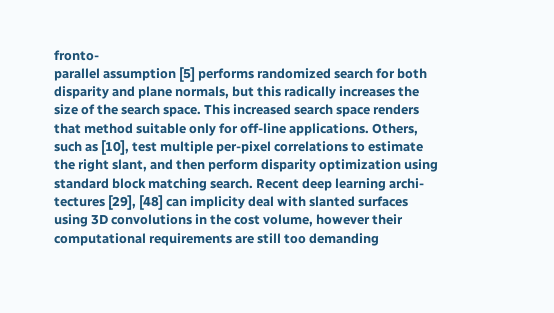fronto-
parallel assumption [5] performs randomized search for both
disparity and plane normals, but this radically increases the
size of the search space. This increased search space renders
that method suitable only for off-line applications. Others,
such as [10], test multiple per-pixel correlations to estimate
the right slant, and then perform disparity optimization using
standard block matching search. Recent deep learning archi-
tectures [29], [48] can implicity deal with slanted surfaces
using 3D convolutions in the cost volume, however their
computational requirements are still too demanding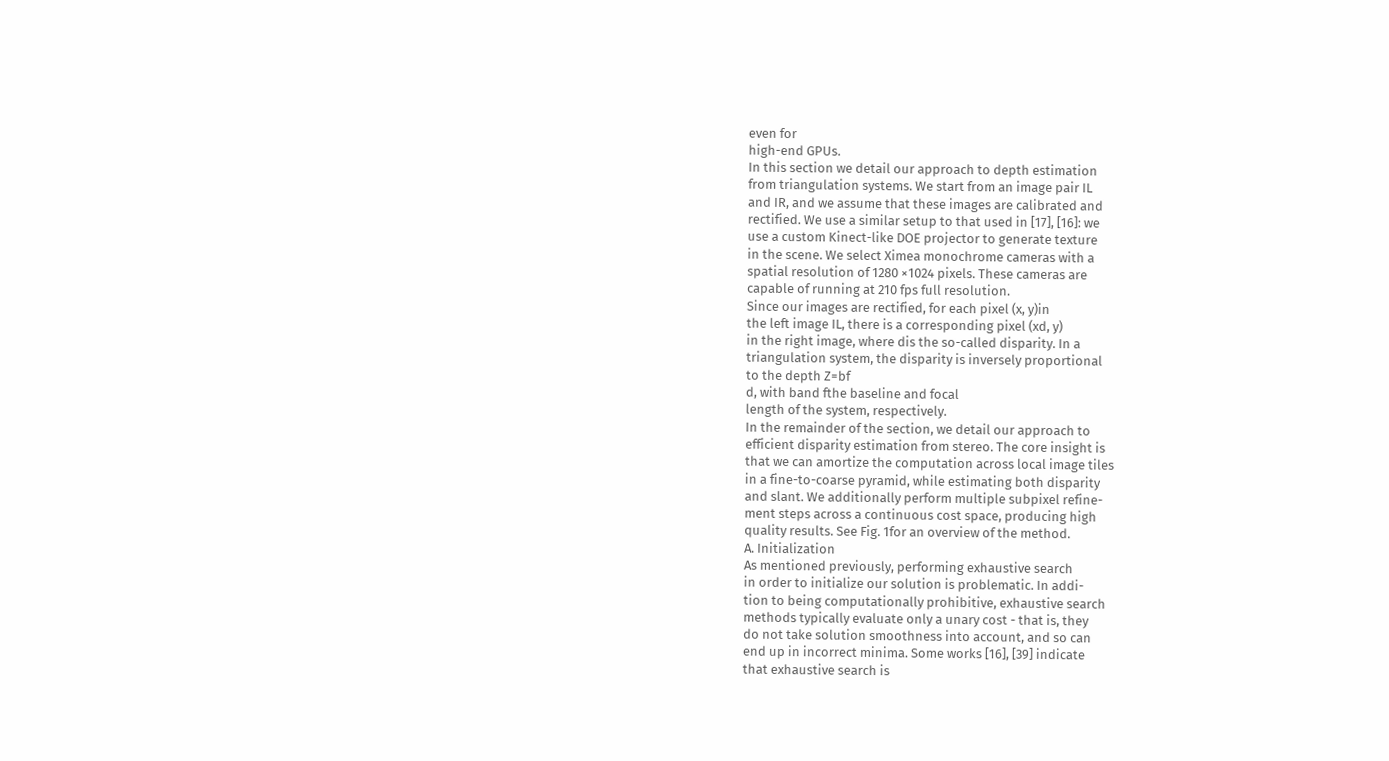even for
high-end GPUs.
In this section we detail our approach to depth estimation
from triangulation systems. We start from an image pair IL
and IR, and we assume that these images are calibrated and
rectified. We use a similar setup to that used in [17], [16]: we
use a custom Kinect-like DOE projector to generate texture
in the scene. We select Ximea monochrome cameras with a
spatial resolution of 1280 ×1024 pixels. These cameras are
capable of running at 210 fps full resolution.
Since our images are rectified, for each pixel (x, y)in
the left image IL, there is a corresponding pixel (xd, y)
in the right image, where dis the so-called disparity. In a
triangulation system, the disparity is inversely proportional
to the depth Z=bf
d, with band fthe baseline and focal
length of the system, respectively.
In the remainder of the section, we detail our approach to
efficient disparity estimation from stereo. The core insight is
that we can amortize the computation across local image tiles
in a fine-to-coarse pyramid, while estimating both disparity
and slant. We additionally perform multiple subpixel refine-
ment steps across a continuous cost space, producing high
quality results. See Fig. 1for an overview of the method.
A. Initialization
As mentioned previously, performing exhaustive search
in order to initialize our solution is problematic. In addi-
tion to being computationally prohibitive, exhaustive search
methods typically evaluate only a unary cost - that is, they
do not take solution smoothness into account, and so can
end up in incorrect minima. Some works [16], [39] indicate
that exhaustive search is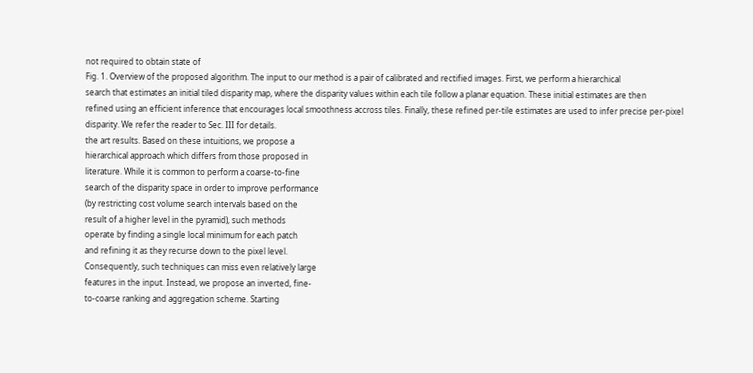not required to obtain state of
Fig. 1. Overview of the proposed algorithm. The input to our method is a pair of calibrated and rectified images. First, we perform a hierarchical
search that estimates an initial tiled disparity map, where the disparity values within each tile follow a planar equation. These initial estimates are then
refined using an efficient inference that encourages local smoothness accross tiles. Finally, these refined per-tile estimates are used to infer precise per-pixel
disparity. We refer the reader to Sec. III for details.
the art results. Based on these intuitions, we propose a
hierarchical approach which differs from those proposed in
literature. While it is common to perform a coarse-to-fine
search of the disparity space in order to improve performance
(by restricting cost volume search intervals based on the
result of a higher level in the pyramid), such methods
operate by finding a single local minimum for each patch
and refining it as they recurse down to the pixel level.
Consequently, such techniques can miss even relatively large
features in the input. Instead, we propose an inverted, fine-
to-coarse ranking and aggregation scheme. Starting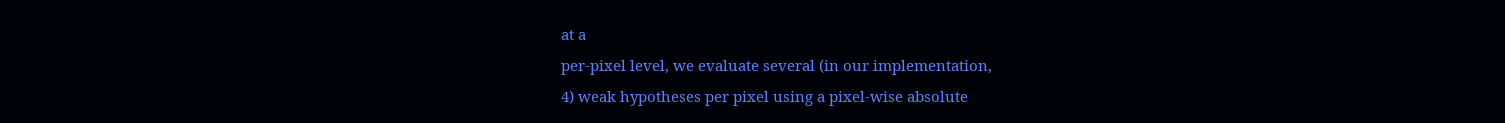at a
per-pixel level, we evaluate several (in our implementation,
4) weak hypotheses per pixel using a pixel-wise absolute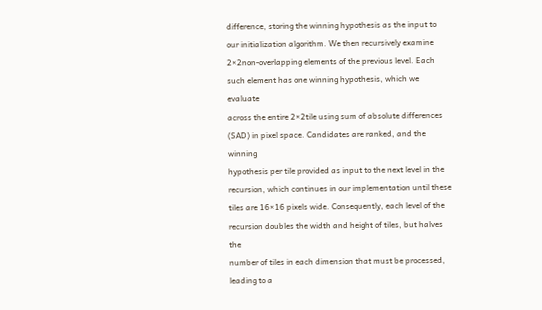difference, storing the winning hypothesis as the input to
our initialization algorithm. We then recursively examine
2×2non-overlapping elements of the previous level. Each
such element has one winning hypothesis, which we evaluate
across the entire 2×2tile using sum of absolute differences
(SAD) in pixel space. Candidates are ranked, and the winning
hypothesis per tile provided as input to the next level in the
recursion, which continues in our implementation until these
tiles are 16×16 pixels wide. Consequently, each level of the
recursion doubles the width and height of tiles, but halves the
number of tiles in each dimension that must be processed,
leading to a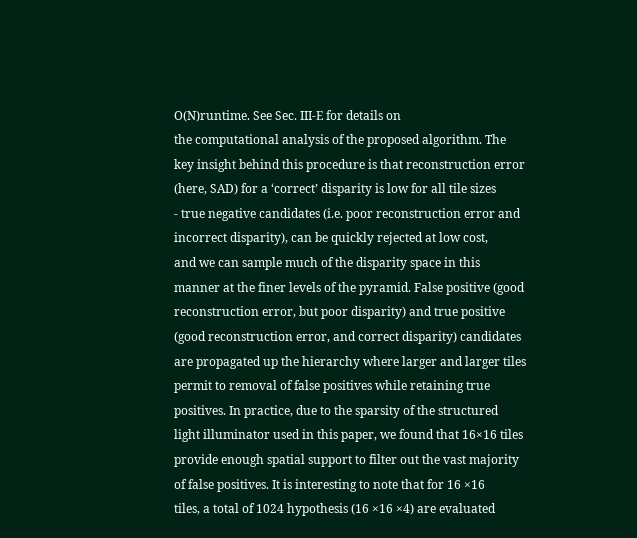O(N)runtime. See Sec. III-E for details on
the computational analysis of the proposed algorithm. The
key insight behind this procedure is that reconstruction error
(here, SAD) for a ‘correct’ disparity is low for all tile sizes
- true negative candidates (i.e. poor reconstruction error and
incorrect disparity), can be quickly rejected at low cost,
and we can sample much of the disparity space in this
manner at the finer levels of the pyramid. False positive (good
reconstruction error, but poor disparity) and true positive
(good reconstruction error, and correct disparity) candidates
are propagated up the hierarchy where larger and larger tiles
permit to removal of false positives while retaining true
positives. In practice, due to the sparsity of the structured
light illuminator used in this paper, we found that 16×16 tiles
provide enough spatial support to filter out the vast majority
of false positives. It is interesting to note that for 16 ×16
tiles, a total of 1024 hypothesis (16 ×16 ×4) are evaluated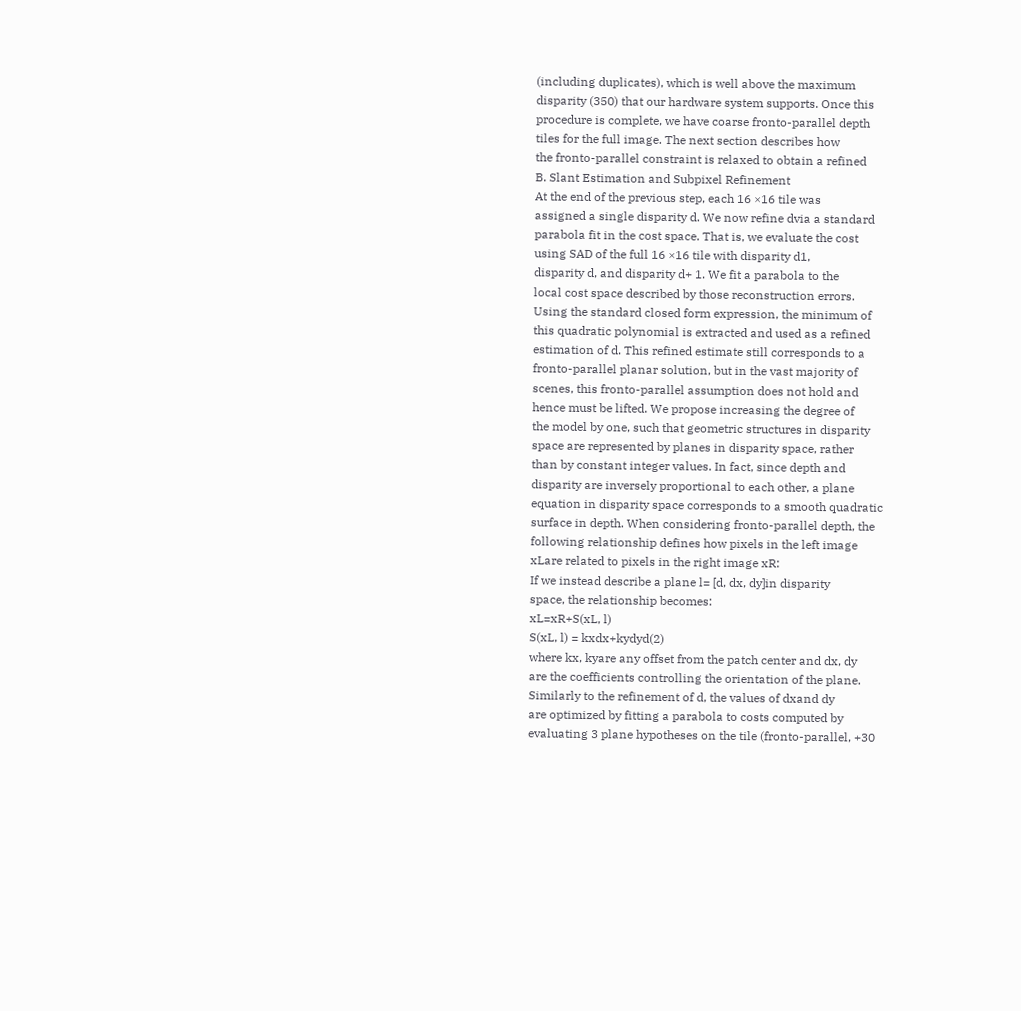(including duplicates), which is well above the maximum
disparity (350) that our hardware system supports. Once this
procedure is complete, we have coarse fronto-parallel depth
tiles for the full image. The next section describes how
the fronto-parallel constraint is relaxed to obtain a refined
B. Slant Estimation and Subpixel Refinement
At the end of the previous step, each 16 ×16 tile was
assigned a single disparity d. We now refine dvia a standard
parabola fit in the cost space. That is, we evaluate the cost
using SAD of the full 16 ×16 tile with disparity d1,
disparity d, and disparity d+ 1. We fit a parabola to the
local cost space described by those reconstruction errors.
Using the standard closed form expression, the minimum of
this quadratic polynomial is extracted and used as a refined
estimation of d. This refined estimate still corresponds to a
fronto-parallel planar solution, but in the vast majority of
scenes, this fronto-parallel assumption does not hold and
hence must be lifted. We propose increasing the degree of
the model by one, such that geometric structures in disparity
space are represented by planes in disparity space, rather
than by constant integer values. In fact, since depth and
disparity are inversely proportional to each other, a plane
equation in disparity space corresponds to a smooth quadratic
surface in depth. When considering fronto-parallel depth, the
following relationship defines how pixels in the left image
xLare related to pixels in the right image xR:
If we instead describe a plane l= [d, dx, dy]in disparity
space, the relationship becomes:
xL=xR+S(xL, l)
S(xL, l) = kxdx+kydyd(2)
where kx, kyare any offset from the patch center and dx, dy
are the coefficients controlling the orientation of the plane.
Similarly to the refinement of d, the values of dxand dy
are optimized by fitting a parabola to costs computed by
evaluating 3 plane hypotheses on the tile (fronto-parallel, +30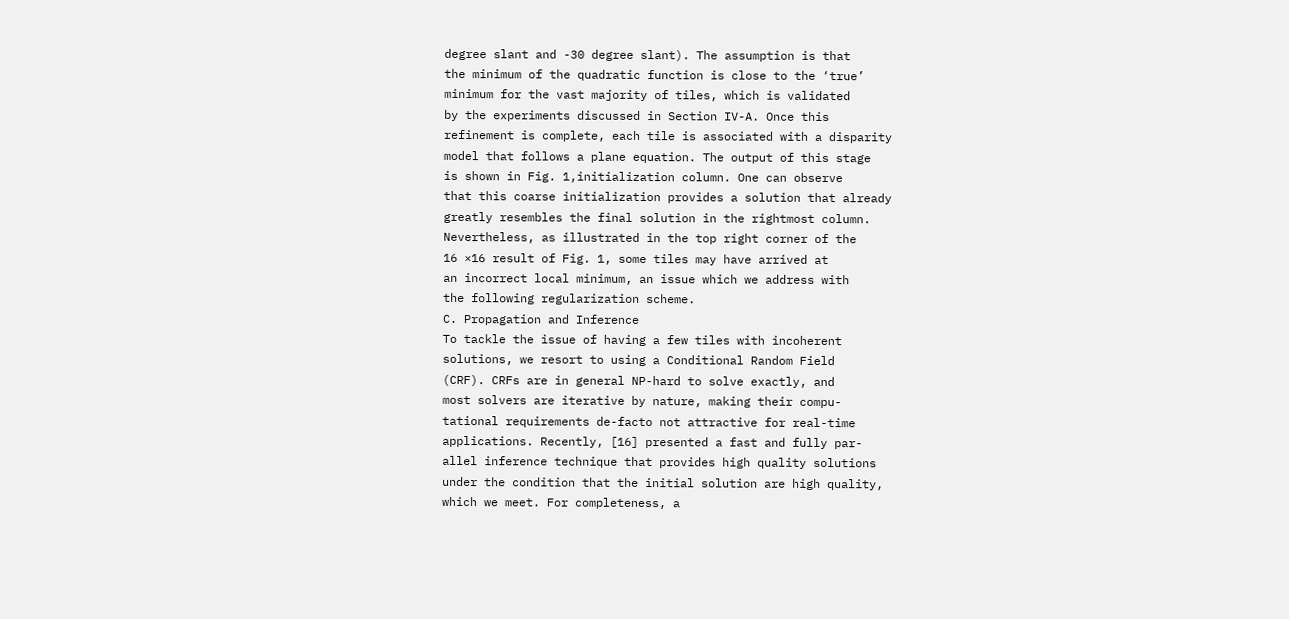degree slant and -30 degree slant). The assumption is that
the minimum of the quadratic function is close to the ‘true’
minimum for the vast majority of tiles, which is validated
by the experiments discussed in Section IV-A. Once this
refinement is complete, each tile is associated with a disparity
model that follows a plane equation. The output of this stage
is shown in Fig. 1,initialization column. One can observe
that this coarse initialization provides a solution that already
greatly resembles the final solution in the rightmost column.
Nevertheless, as illustrated in the top right corner of the
16 ×16 result of Fig. 1, some tiles may have arrived at
an incorrect local minimum, an issue which we address with
the following regularization scheme.
C. Propagation and Inference
To tackle the issue of having a few tiles with incoherent
solutions, we resort to using a Conditional Random Field
(CRF). CRFs are in general NP-hard to solve exactly, and
most solvers are iterative by nature, making their compu-
tational requirements de-facto not attractive for real-time
applications. Recently, [16] presented a fast and fully par-
allel inference technique that provides high quality solutions
under the condition that the initial solution are high quality,
which we meet. For completeness, a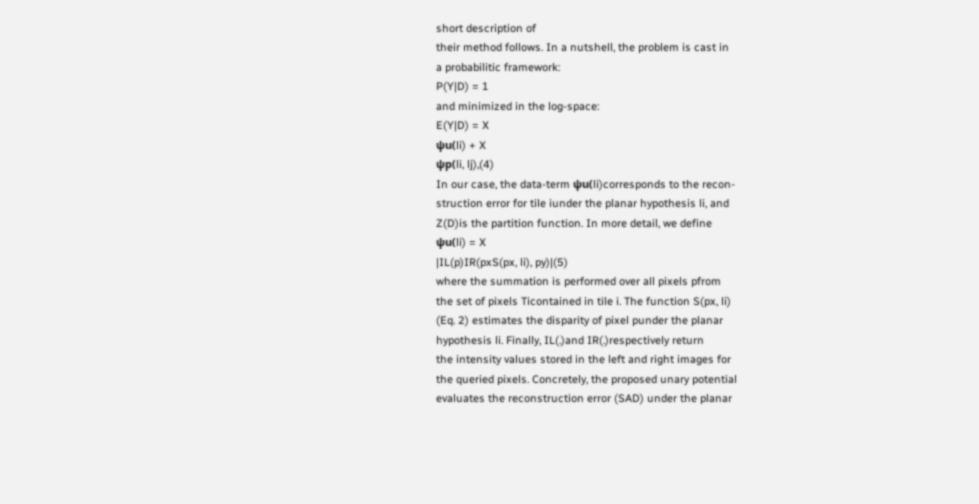short description of
their method follows. In a nutshell, the problem is cast in
a probabilitic framework:
P(Y|D) = 1
and minimized in the log-space:
E(Y|D) = X
ψu(li) + X
ψp(li, lj),(4)
In our case, the data-term ψu(li)corresponds to the recon-
struction error for tile iunder the planar hypothesis li, and
Z(D)is the partition function. In more detail, we define
ψu(li) = X
|IL(p)IR(pxS(px, li), py)|(5)
where the summation is performed over all pixels pfrom
the set of pixels Ticontained in tile i. The function S(px, li)
(Eq. 2) estimates the disparity of pixel punder the planar
hypothesis li. Finally, IL(.)and IR(.)respectively return
the intensity values stored in the left and right images for
the queried pixels. Concretely, the proposed unary potential
evaluates the reconstruction error (SAD) under the planar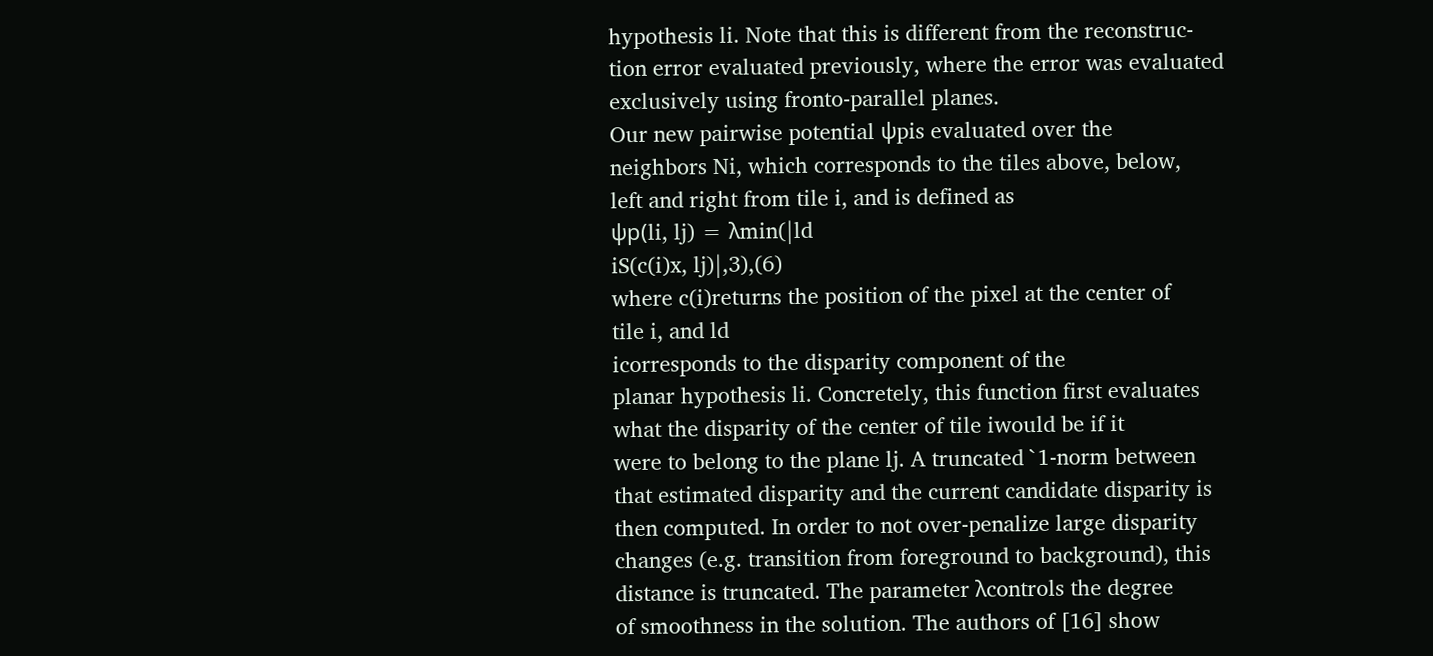hypothesis li. Note that this is different from the reconstruc-
tion error evaluated previously, where the error was evaluated
exclusively using fronto-parallel planes.
Our new pairwise potential ψpis evaluated over the
neighbors Ni, which corresponds to the tiles above, below,
left and right from tile i, and is defined as
ψp(li, lj) = λmin(|ld
iS(c(i)x, lj)|,3),(6)
where c(i)returns the position of the pixel at the center of
tile i, and ld
icorresponds to the disparity component of the
planar hypothesis li. Concretely, this function first evaluates
what the disparity of the center of tile iwould be if it
were to belong to the plane lj. A truncated `1-norm between
that estimated disparity and the current candidate disparity is
then computed. In order to not over-penalize large disparity
changes (e.g. transition from foreground to background), this
distance is truncated. The parameter λcontrols the degree
of smoothness in the solution. The authors of [16] show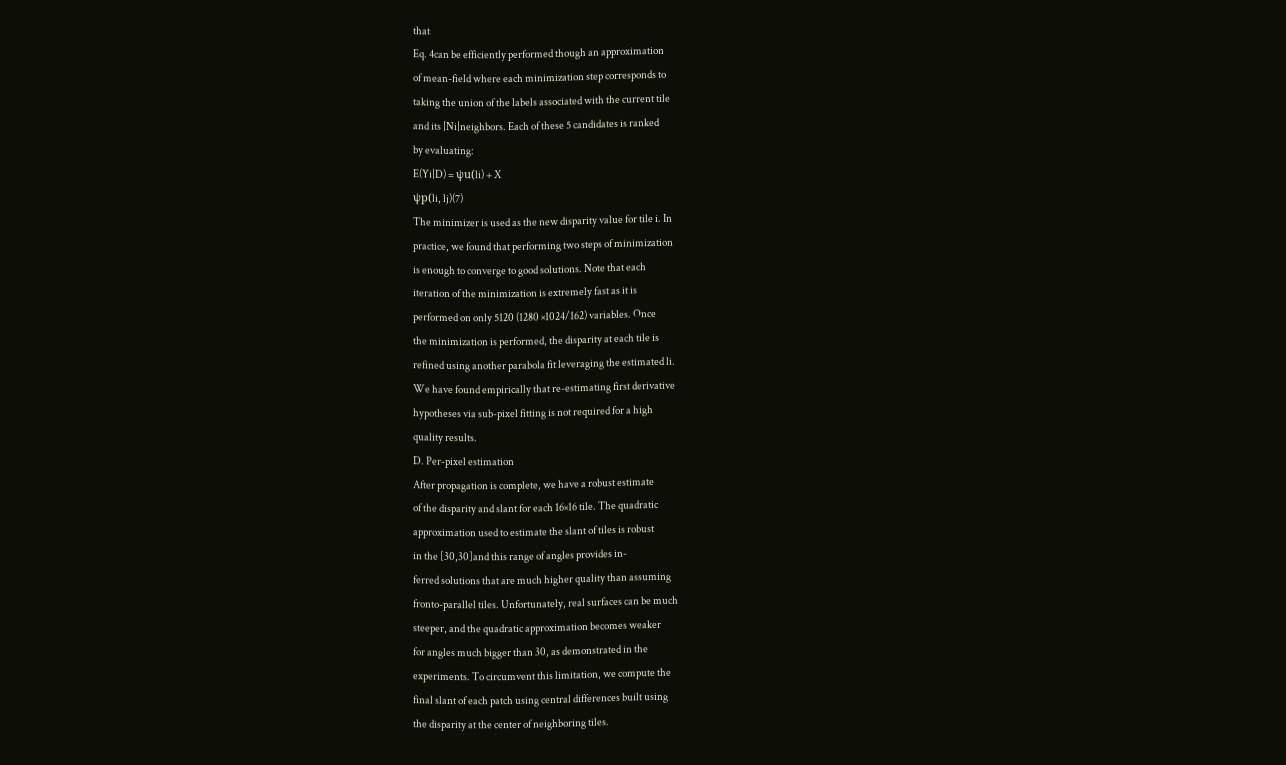that
Eq. 4can be efficiently performed though an approximation
of mean-field where each minimization step corresponds to
taking the union of the labels associated with the current tile
and its |Ni|neighbors. Each of these 5 candidates is ranked
by evaluating:
E(Yi|D) = ψu(li) + X
ψp(li, lj)(7)
The minimizer is used as the new disparity value for tile i. In
practice, we found that performing two steps of minimization
is enough to converge to good solutions. Note that each
iteration of the minimization is extremely fast as it is
performed on only 5120 (1280 ×1024/162) variables. Once
the minimization is performed, the disparity at each tile is
refined using another parabola fit leveraging the estimated li.
We have found empirically that re-estimating first derivative
hypotheses via sub-pixel fitting is not required for a high
quality results.
D. Per-pixel estimation
After propagation is complete, we have a robust estimate
of the disparity and slant for each 16×16 tile. The quadratic
approximation used to estimate the slant of tiles is robust
in the [30,30]and this range of angles provides in-
ferred solutions that are much higher quality than assuming
fronto-parallel tiles. Unfortunately, real surfaces can be much
steeper, and the quadratic approximation becomes weaker
for angles much bigger than 30, as demonstrated in the
experiments. To circumvent this limitation, we compute the
final slant of each patch using central differences built using
the disparity at the center of neighboring tiles.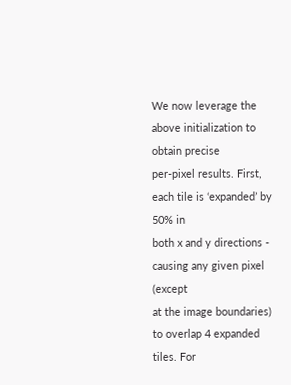We now leverage the above initialization to obtain precise
per-pixel results. First, each tile is ‘expanded’ by 50% in
both x and y directions - causing any given pixel (except
at the image boundaries) to overlap 4 expanded tiles. For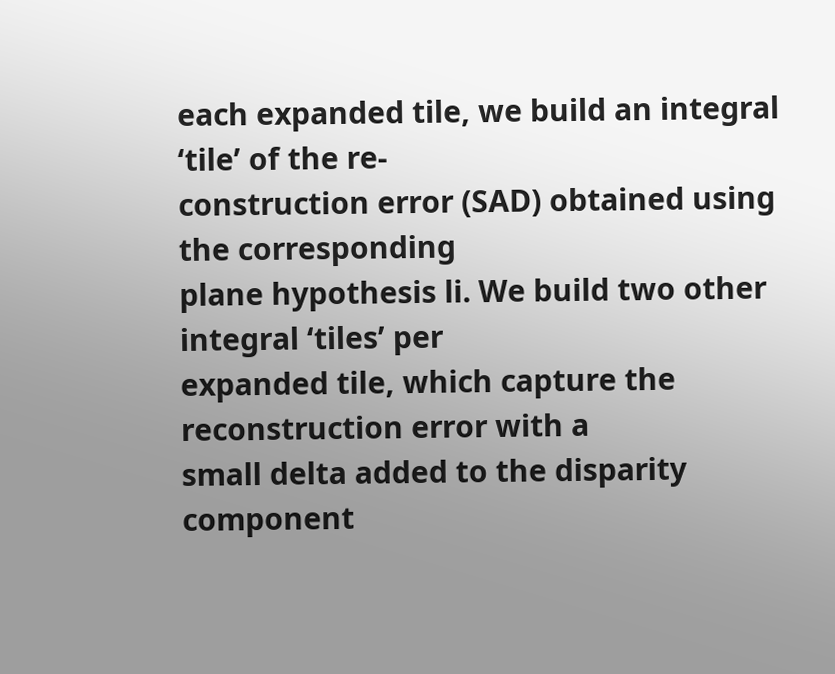each expanded tile, we build an integral ‘tile’ of the re-
construction error (SAD) obtained using the corresponding
plane hypothesis li. We build two other integral ‘tiles’ per
expanded tile, which capture the reconstruction error with a
small delta added to the disparity component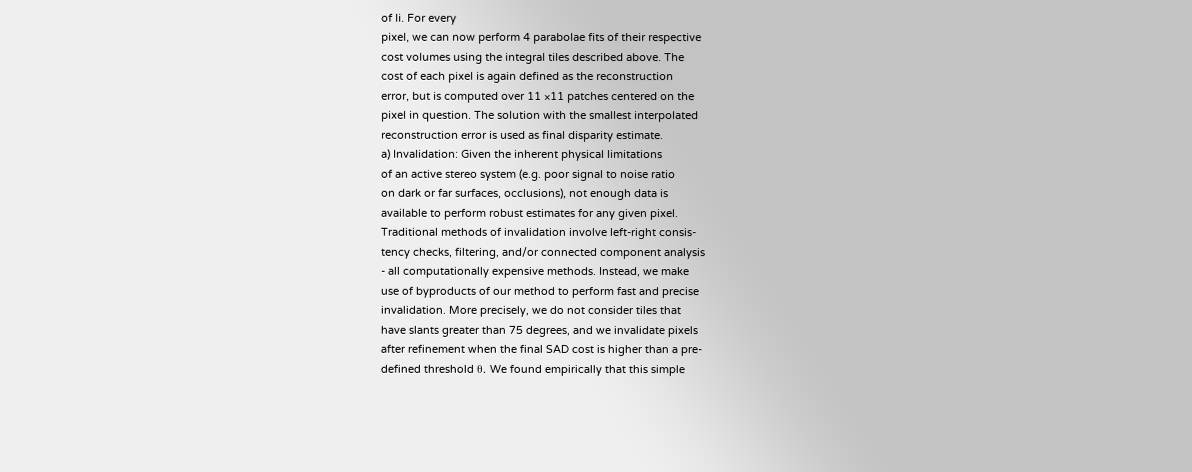of li. For every
pixel, we can now perform 4 parabolae fits of their respective
cost volumes using the integral tiles described above. The
cost of each pixel is again defined as the reconstruction
error, but is computed over 11 ×11 patches centered on the
pixel in question. The solution with the smallest interpolated
reconstruction error is used as final disparity estimate.
a) Invalidation: Given the inherent physical limitations
of an active stereo system (e.g. poor signal to noise ratio
on dark or far surfaces, occlusions), not enough data is
available to perform robust estimates for any given pixel.
Traditional methods of invalidation involve left-right consis-
tency checks, filtering, and/or connected component analysis
- all computationally expensive methods. Instead, we make
use of byproducts of our method to perform fast and precise
invalidation. More precisely, we do not consider tiles that
have slants greater than 75 degrees, and we invalidate pixels
after refinement when the final SAD cost is higher than a pre-
defined threshold θ. We found empirically that this simple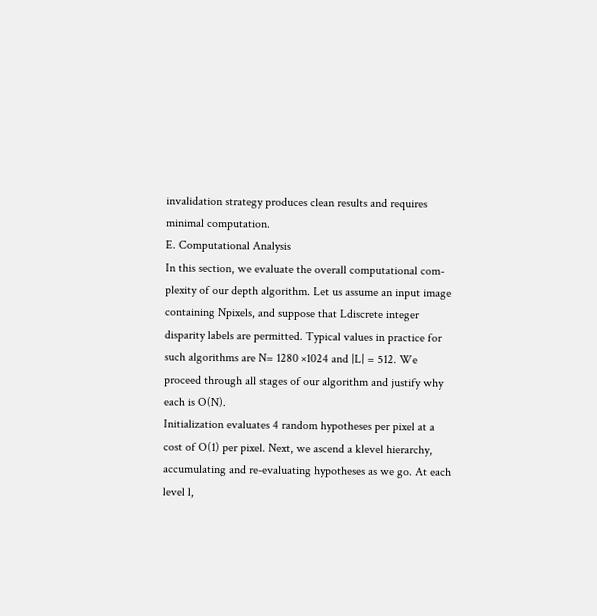invalidation strategy produces clean results and requires
minimal computation.
E. Computational Analysis
In this section, we evaluate the overall computational com-
plexity of our depth algorithm. Let us assume an input image
containing Npixels, and suppose that Ldiscrete integer
disparity labels are permitted. Typical values in practice for
such algorithms are N= 1280 ×1024 and |L| = 512. We
proceed through all stages of our algorithm and justify why
each is O(N).
Initialization evaluates 4 random hypotheses per pixel at a
cost of O(1) per pixel. Next, we ascend a klevel hierarchy,
accumulating and re-evaluating hypotheses as we go. At each
level l,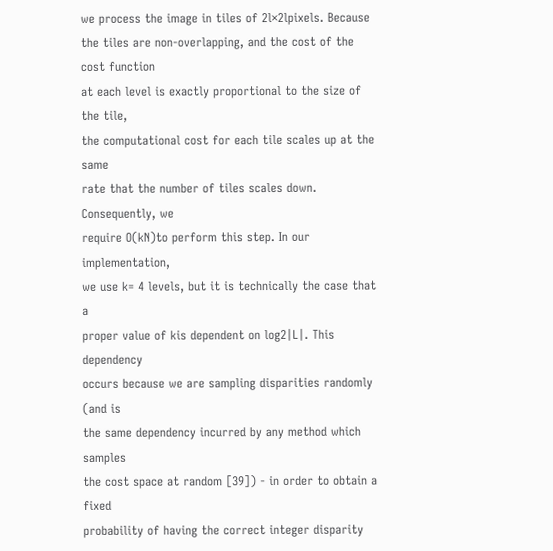we process the image in tiles of 2l×2lpixels. Because
the tiles are non-overlapping, and the cost of the cost function
at each level is exactly proportional to the size of the tile,
the computational cost for each tile scales up at the same
rate that the number of tiles scales down. Consequently, we
require O(kN)to perform this step. In our implementation,
we use k= 4 levels, but it is technically the case that a
proper value of kis dependent on log2|L|. This dependency
occurs because we are sampling disparities randomly (and is
the same dependency incurred by any method which samples
the cost space at random [39]) - in order to obtain a fixed
probability of having the correct integer disparity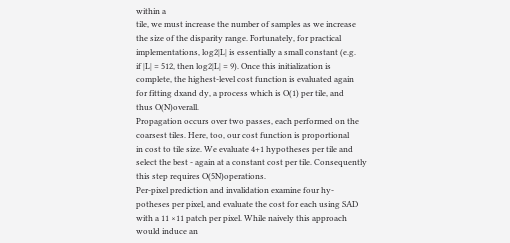within a
tile, we must increase the number of samples as we increase
the size of the disparity range. Fortunately, for practical
implementations, log2|L| is essentially a small constant (e.g.
if |L| = 512, then log2|L| = 9). Once this initialization is
complete, the highest-level cost function is evaluated again
for fitting dxand dy, a process which is O(1) per tile, and
thus O(N)overall.
Propagation occurs over two passes, each performed on the
coarsest tiles. Here, too, our cost function is proportional
in cost to tile size. We evaluate 4+1 hypotheses per tile and
select the best - again at a constant cost per tile. Consequently
this step requires O(5N)operations.
Per-pixel prediction and invalidation examine four hy-
potheses per pixel, and evaluate the cost for each using SAD
with a 11 ×11 patch per pixel. While naively this approach
would induce an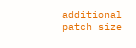additional patch size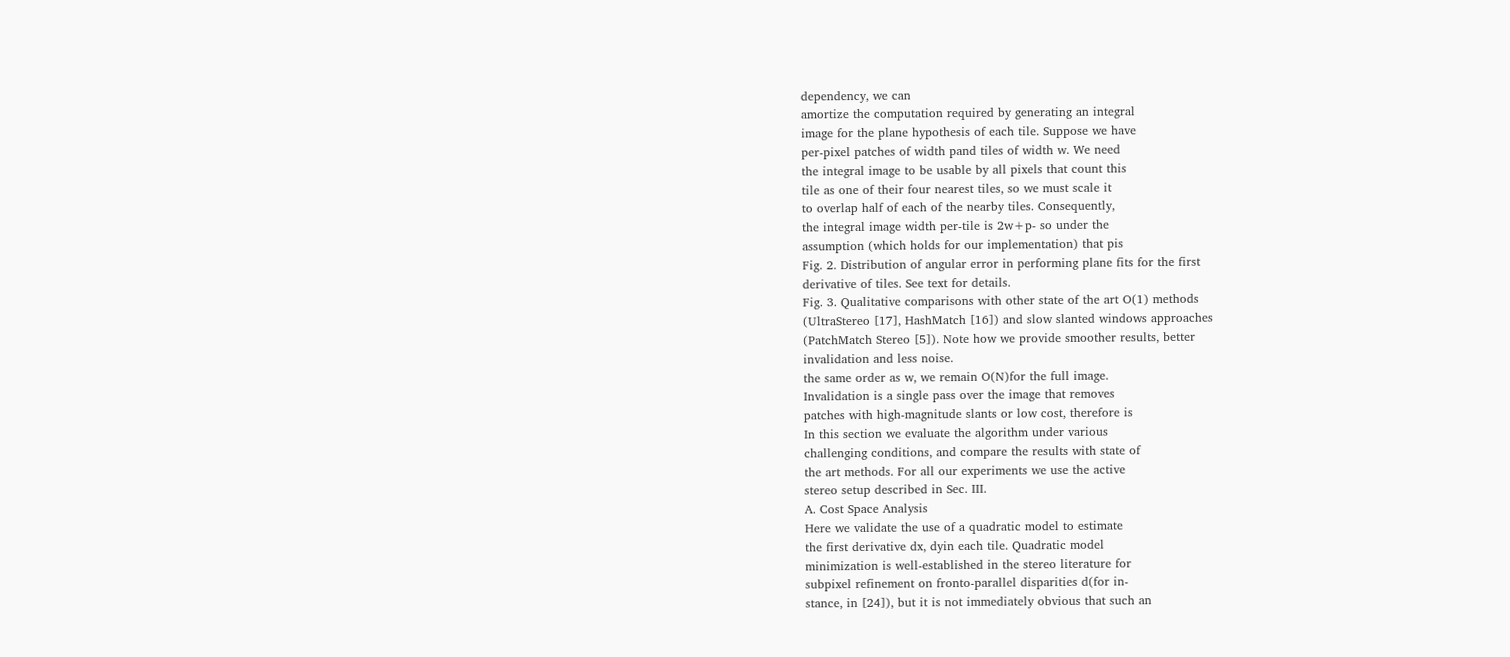dependency, we can
amortize the computation required by generating an integral
image for the plane hypothesis of each tile. Suppose we have
per-pixel patches of width pand tiles of width w. We need
the integral image to be usable by all pixels that count this
tile as one of their four nearest tiles, so we must scale it
to overlap half of each of the nearby tiles. Consequently,
the integral image width per-tile is 2w+p- so under the
assumption (which holds for our implementation) that pis
Fig. 2. Distribution of angular error in performing plane fits for the first
derivative of tiles. See text for details.
Fig. 3. Qualitative comparisons with other state of the art O(1) methods
(UltraStereo [17], HashMatch [16]) and slow slanted windows approaches
(PatchMatch Stereo [5]). Note how we provide smoother results, better
invalidation and less noise.
the same order as w, we remain O(N)for the full image.
Invalidation is a single pass over the image that removes
patches with high-magnitude slants or low cost, therefore is
In this section we evaluate the algorithm under various
challenging conditions, and compare the results with state of
the art methods. For all our experiments we use the active
stereo setup described in Sec. III.
A. Cost Space Analysis
Here we validate the use of a quadratic model to estimate
the first derivative dx, dyin each tile. Quadratic model
minimization is well-established in the stereo literature for
subpixel refinement on fronto-parallel disparities d(for in-
stance, in [24]), but it is not immediately obvious that such an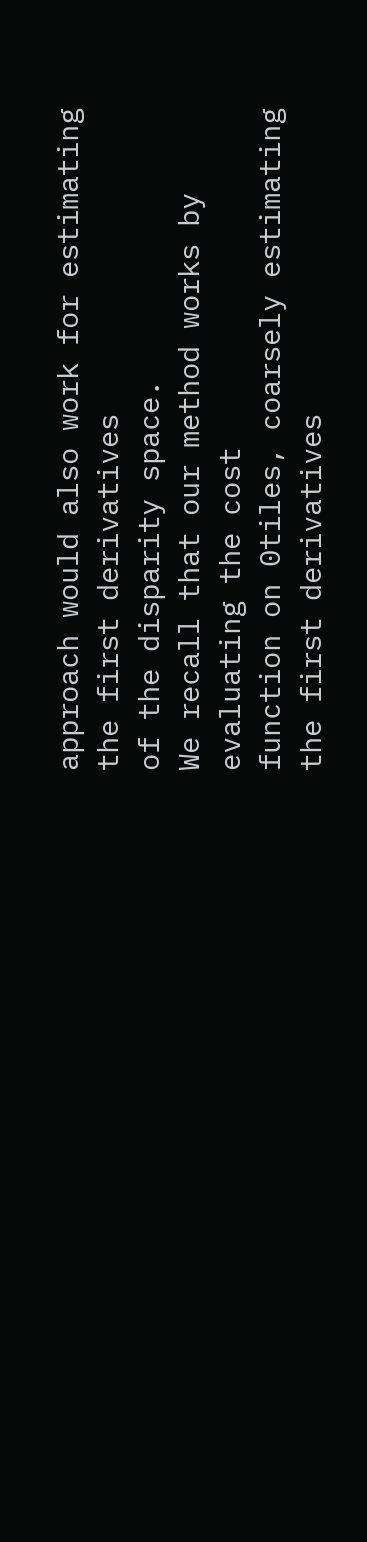approach would also work for estimating the first derivatives
of the disparity space.
We recall that our method works by evaluating the cost
function on 0tiles, coarsely estimating the first derivatives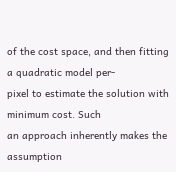of the cost space, and then fitting a quadratic model per-
pixel to estimate the solution with minimum cost. Such
an approach inherently makes the assumption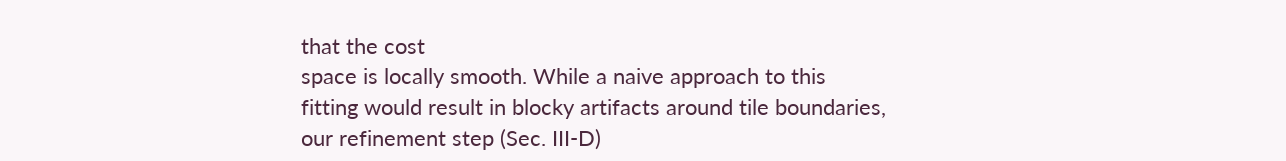that the cost
space is locally smooth. While a naive approach to this
fitting would result in blocky artifacts around tile boundaries,
our refinement step (Sec. III-D)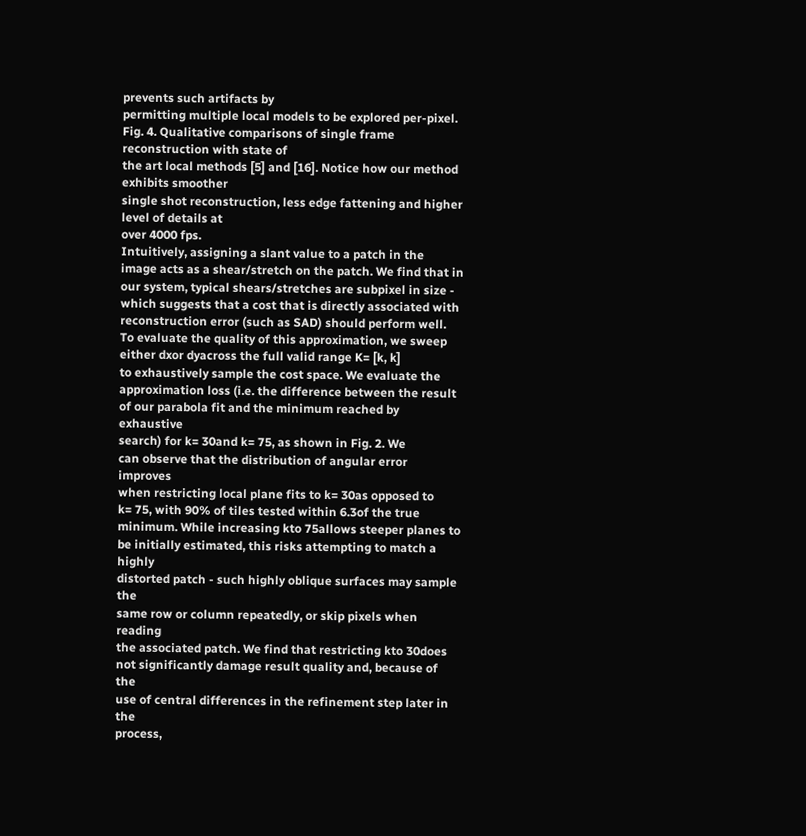prevents such artifacts by
permitting multiple local models to be explored per-pixel.
Fig. 4. Qualitative comparisons of single frame reconstruction with state of
the art local methods [5] and [16]. Notice how our method exhibits smoother
single shot reconstruction, less edge fattening and higher level of details at
over 4000 fps.
Intuitively, assigning a slant value to a patch in the
image acts as a shear/stretch on the patch. We find that in
our system, typical shears/stretches are subpixel in size -
which suggests that a cost that is directly associated with
reconstruction error (such as SAD) should perform well.
To evaluate the quality of this approximation, we sweep
either dxor dyacross the full valid range K= [k, k]
to exhaustively sample the cost space. We evaluate the
approximation loss (i.e. the difference between the result
of our parabola fit and the minimum reached by exhaustive
search) for k= 30and k= 75, as shown in Fig. 2. We
can observe that the distribution of angular error improves
when restricting local plane fits to k= 30as opposed to
k= 75, with 90% of tiles tested within 6.3of the true
minimum. While increasing kto 75allows steeper planes to
be initially estimated, this risks attempting to match a highly
distorted patch - such highly oblique surfaces may sample the
same row or column repeatedly, or skip pixels when reading
the associated patch. We find that restricting kto 30does
not significantly damage result quality and, because of the
use of central differences in the refinement step later in the
process,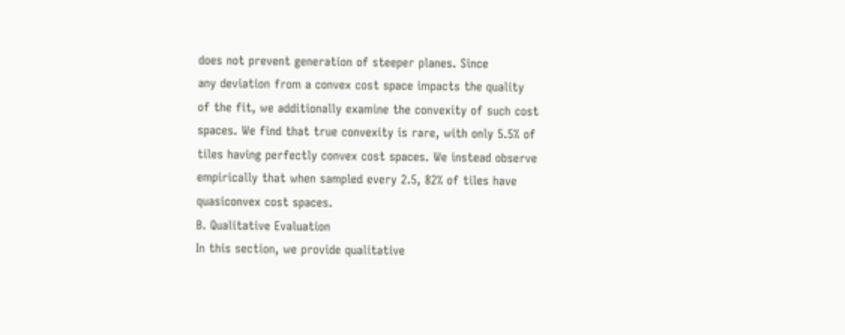does not prevent generation of steeper planes. Since
any deviation from a convex cost space impacts the quality
of the fit, we additionally examine the convexity of such cost
spaces. We find that true convexity is rare, with only 5.5% of
tiles having perfectly convex cost spaces. We instead observe
empirically that when sampled every 2.5, 82% of tiles have
quasiconvex cost spaces.
B. Qualitative Evaluation
In this section, we provide qualitative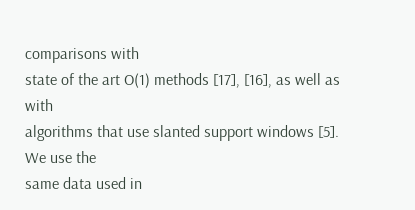comparisons with
state of the art O(1) methods [17], [16], as well as with
algorithms that use slanted support windows [5]. We use the
same data used in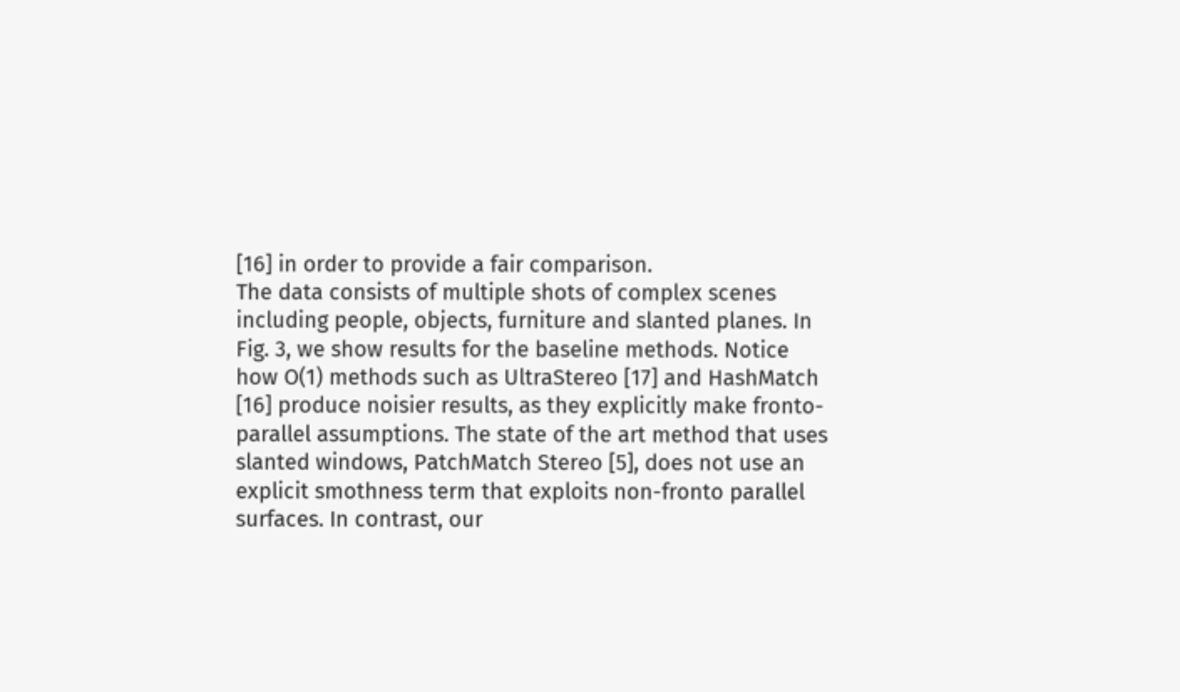[16] in order to provide a fair comparison.
The data consists of multiple shots of complex scenes
including people, objects, furniture and slanted planes. In
Fig. 3, we show results for the baseline methods. Notice
how O(1) methods such as UltraStereo [17] and HashMatch
[16] produce noisier results, as they explicitly make fronto-
parallel assumptions. The state of the art method that uses
slanted windows, PatchMatch Stereo [5], does not use an
explicit smothness term that exploits non-fronto parallel
surfaces. In contrast, our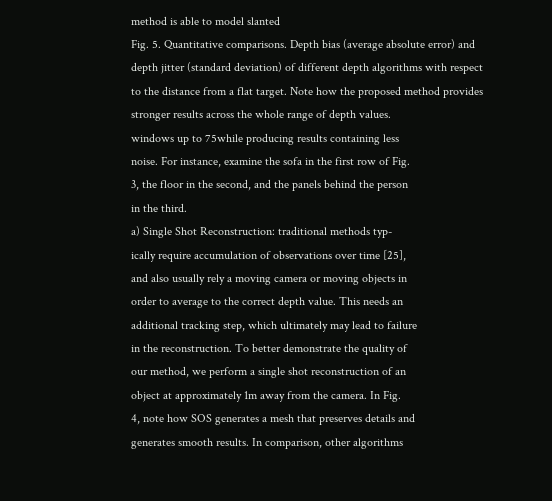method is able to model slanted
Fig. 5. Quantitative comparisons. Depth bias (average absolute error) and
depth jitter (standard deviation) of different depth algorithms with respect
to the distance from a flat target. Note how the proposed method provides
stronger results across the whole range of depth values.
windows up to 75while producing results containing less
noise. For instance, examine the sofa in the first row of Fig.
3, the floor in the second, and the panels behind the person
in the third.
a) Single Shot Reconstruction: traditional methods typ-
ically require accumulation of observations over time [25],
and also usually rely a moving camera or moving objects in
order to average to the correct depth value. This needs an
additional tracking step, which ultimately may lead to failure
in the reconstruction. To better demonstrate the quality of
our method, we perform a single shot reconstruction of an
object at approximately 1m away from the camera. In Fig.
4, note how SOS generates a mesh that preserves details and
generates smooth results. In comparison, other algorithms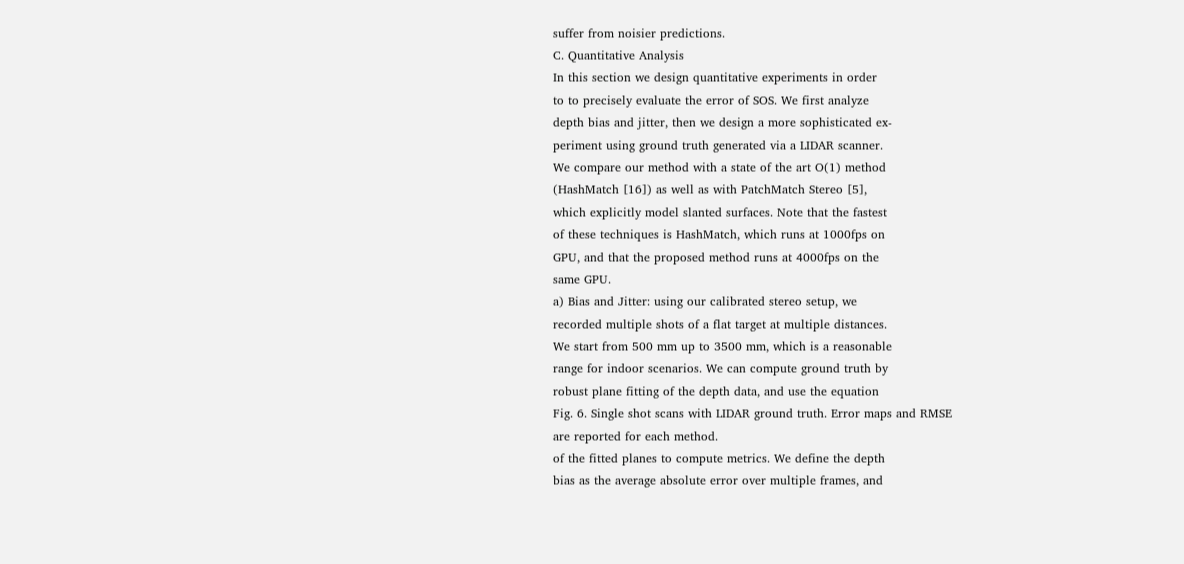suffer from noisier predictions.
C. Quantitative Analysis
In this section we design quantitative experiments in order
to to precisely evaluate the error of SOS. We first analyze
depth bias and jitter, then we design a more sophisticated ex-
periment using ground truth generated via a LIDAR scanner.
We compare our method with a state of the art O(1) method
(HashMatch [16]) as well as with PatchMatch Stereo [5],
which explicitly model slanted surfaces. Note that the fastest
of these techniques is HashMatch, which runs at 1000fps on
GPU, and that the proposed method runs at 4000fps on the
same GPU.
a) Bias and Jitter: using our calibrated stereo setup, we
recorded multiple shots of a flat target at multiple distances.
We start from 500 mm up to 3500 mm, which is a reasonable
range for indoor scenarios. We can compute ground truth by
robust plane fitting of the depth data, and use the equation
Fig. 6. Single shot scans with LIDAR ground truth. Error maps and RMSE
are reported for each method.
of the fitted planes to compute metrics. We define the depth
bias as the average absolute error over multiple frames, and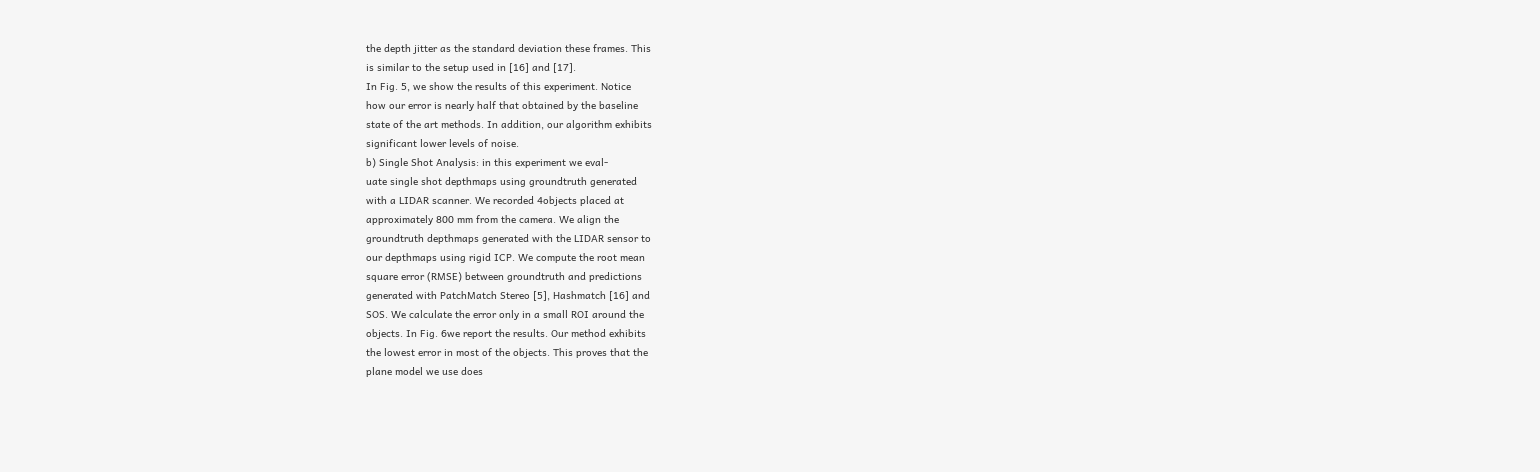the depth jitter as the standard deviation these frames. This
is similar to the setup used in [16] and [17].
In Fig. 5, we show the results of this experiment. Notice
how our error is nearly half that obtained by the baseline
state of the art methods. In addition, our algorithm exhibits
significant lower levels of noise.
b) Single Shot Analysis: in this experiment we eval-
uate single shot depthmaps using groundtruth generated
with a LIDAR scanner. We recorded 4objects placed at
approximately 800 mm from the camera. We align the
groundtruth depthmaps generated with the LIDAR sensor to
our depthmaps using rigid ICP. We compute the root mean
square error (RMSE) between groundtruth and predictions
generated with PatchMatch Stereo [5], Hashmatch [16] and
SOS. We calculate the error only in a small ROI around the
objects. In Fig. 6we report the results. Our method exhibits
the lowest error in most of the objects. This proves that the
plane model we use does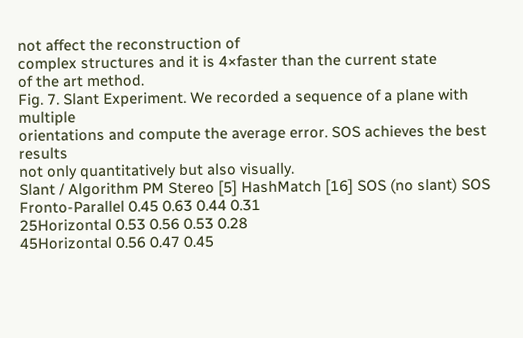not affect the reconstruction of
complex structures and it is 4×faster than the current state
of the art method.
Fig. 7. Slant Experiment. We recorded a sequence of a plane with multiple
orientations and compute the average error. SOS achieves the best results
not only quantitatively but also visually.
Slant / Algorithm PM Stereo [5] HashMatch [16] SOS (no slant) SOS
Fronto-Parallel 0.45 0.63 0.44 0.31
25Horizontal 0.53 0.56 0.53 0.28
45Horizontal 0.56 0.47 0.45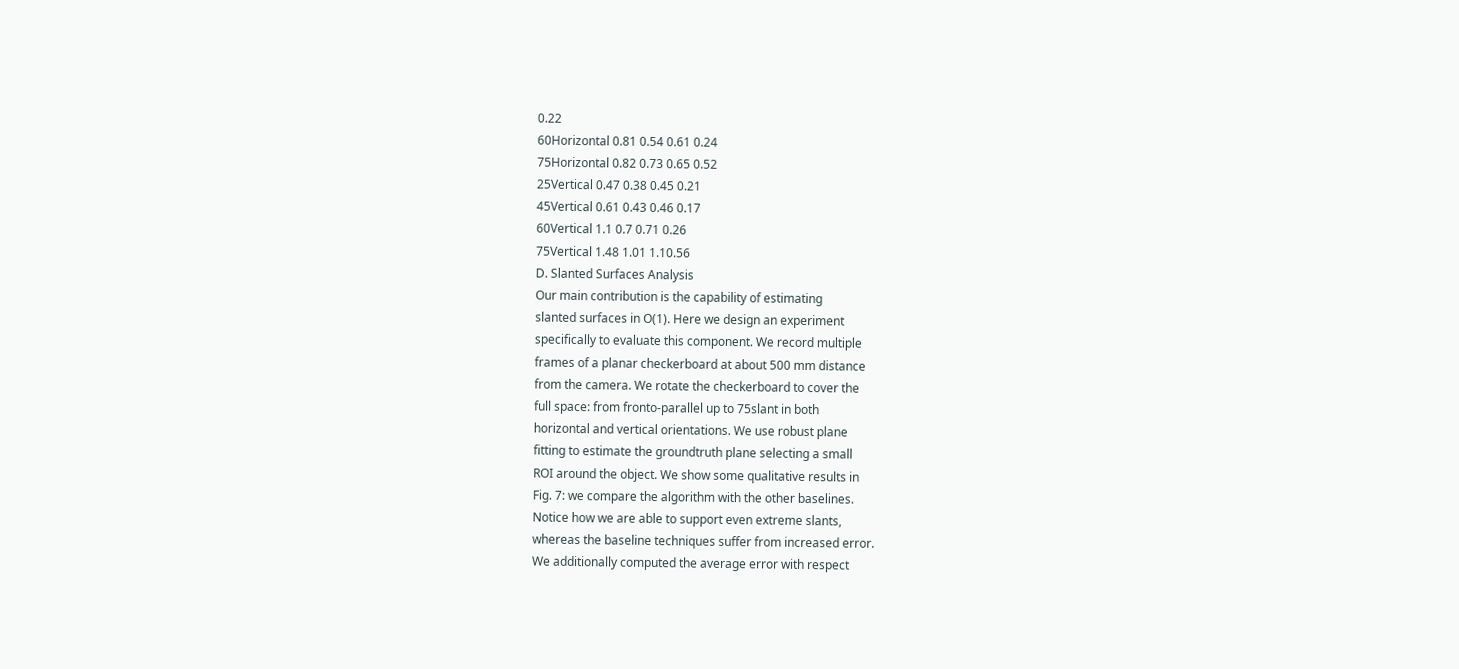0.22
60Horizontal 0.81 0.54 0.61 0.24
75Horizontal 0.82 0.73 0.65 0.52
25Vertical 0.47 0.38 0.45 0.21
45Vertical 0.61 0.43 0.46 0.17
60Vertical 1.1 0.7 0.71 0.26
75Vertical 1.48 1.01 1.10.56
D. Slanted Surfaces Analysis
Our main contribution is the capability of estimating
slanted surfaces in O(1). Here we design an experiment
specifically to evaluate this component. We record multiple
frames of a planar checkerboard at about 500 mm distance
from the camera. We rotate the checkerboard to cover the
full space: from fronto-parallel up to 75slant in both
horizontal and vertical orientations. We use robust plane
fitting to estimate the groundtruth plane selecting a small
ROI around the object. We show some qualitative results in
Fig. 7: we compare the algorithm with the other baselines.
Notice how we are able to support even extreme slants,
whereas the baseline techniques suffer from increased error.
We additionally computed the average error with respect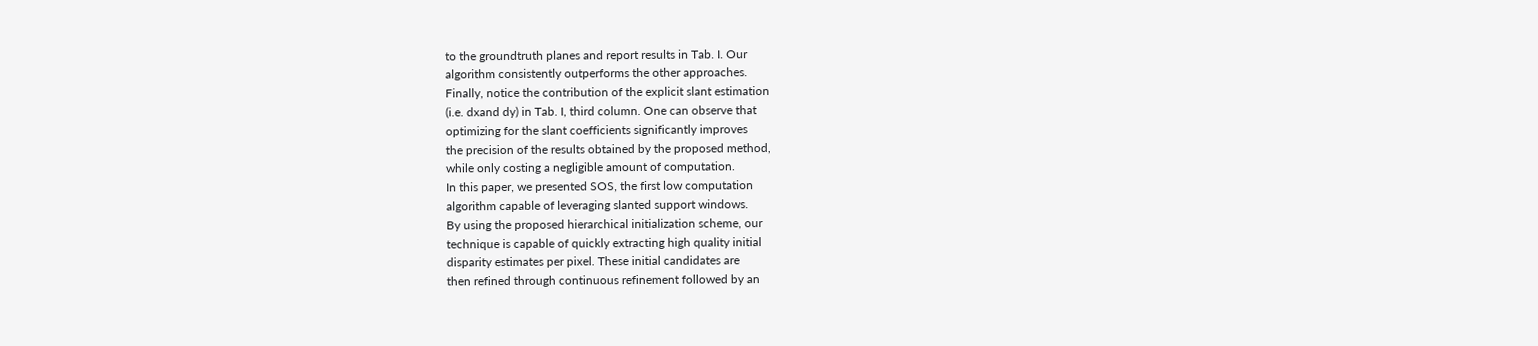to the groundtruth planes and report results in Tab. I. Our
algorithm consistently outperforms the other approaches.
Finally, notice the contribution of the explicit slant estimation
(i.e. dxand dy) in Tab. I, third column. One can observe that
optimizing for the slant coefficients significantly improves
the precision of the results obtained by the proposed method,
while only costing a negligible amount of computation.
In this paper, we presented SOS, the first low computation
algorithm capable of leveraging slanted support windows.
By using the proposed hierarchical initialization scheme, our
technique is capable of quickly extracting high quality initial
disparity estimates per pixel. These initial candidates are
then refined through continuous refinement followed by an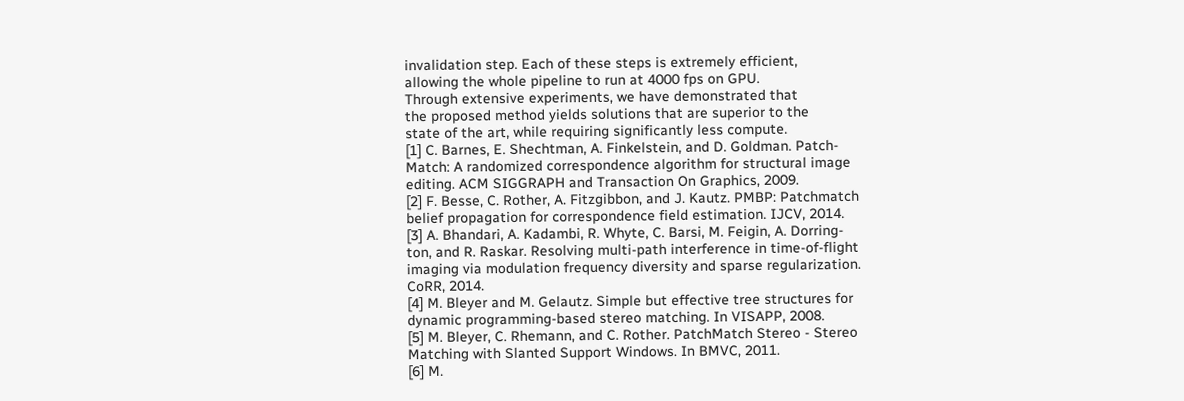invalidation step. Each of these steps is extremely efficient,
allowing the whole pipeline to run at 4000 fps on GPU.
Through extensive experiments, we have demonstrated that
the proposed method yields solutions that are superior to the
state of the art, while requiring significantly less compute.
[1] C. Barnes, E. Shechtman, A. Finkelstein, and D. Goldman. Patch-
Match: A randomized correspondence algorithm for structural image
editing. ACM SIGGRAPH and Transaction On Graphics, 2009.
[2] F. Besse, C. Rother, A. Fitzgibbon, and J. Kautz. PMBP: Patchmatch
belief propagation for correspondence field estimation. IJCV, 2014.
[3] A. Bhandari, A. Kadambi, R. Whyte, C. Barsi, M. Feigin, A. Dorring-
ton, and R. Raskar. Resolving multi-path interference in time-of-flight
imaging via modulation frequency diversity and sparse regularization.
CoRR, 2014.
[4] M. Bleyer and M. Gelautz. Simple but effective tree structures for
dynamic programming-based stereo matching. In VISAPP, 2008.
[5] M. Bleyer, C. Rhemann, and C. Rother. PatchMatch Stereo - Stereo
Matching with Slanted Support Windows. In BMVC, 2011.
[6] M.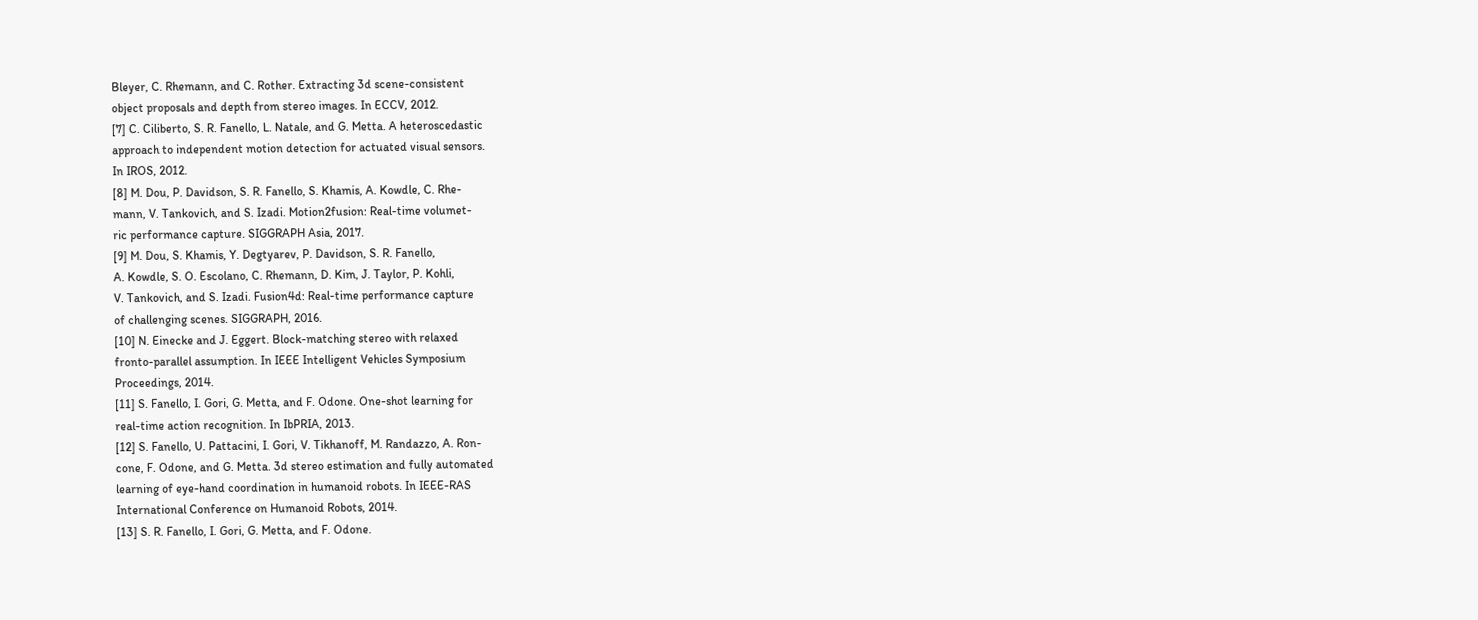Bleyer, C. Rhemann, and C. Rother. Extracting 3d scene-consistent
object proposals and depth from stereo images. In ECCV, 2012.
[7] C. Ciliberto, S. R. Fanello, L. Natale, and G. Metta. A heteroscedastic
approach to independent motion detection for actuated visual sensors.
In IROS, 2012.
[8] M. Dou, P. Davidson, S. R. Fanello, S. Khamis, A. Kowdle, C. Rhe-
mann, V. Tankovich, and S. Izadi. Motion2fusion: Real-time volumet-
ric performance capture. SIGGRAPH Asia, 2017.
[9] M. Dou, S. Khamis, Y. Degtyarev, P. Davidson, S. R. Fanello,
A. Kowdle, S. O. Escolano, C. Rhemann, D. Kim, J. Taylor, P. Kohli,
V. Tankovich, and S. Izadi. Fusion4d: Real-time performance capture
of challenging scenes. SIGGRAPH, 2016.
[10] N. Einecke and J. Eggert. Block-matching stereo with relaxed
fronto-parallel assumption. In IEEE Intelligent Vehicles Symposium
Proceedings, 2014.
[11] S. Fanello, I. Gori, G. Metta, and F. Odone. One-shot learning for
real-time action recognition. In IbPRIA, 2013.
[12] S. Fanello, U. Pattacini, I. Gori, V. Tikhanoff, M. Randazzo, A. Ron-
cone, F. Odone, and G. Metta. 3d stereo estimation and fully automated
learning of eye-hand coordination in humanoid robots. In IEEE-RAS
International Conference on Humanoid Robots, 2014.
[13] S. R. Fanello, I. Gori, G. Metta, and F. Odone.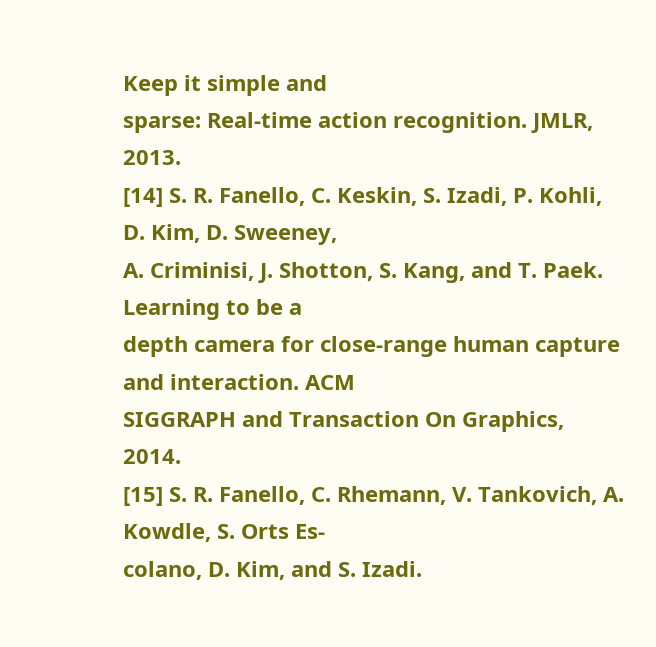Keep it simple and
sparse: Real-time action recognition. JMLR, 2013.
[14] S. R. Fanello, C. Keskin, S. Izadi, P. Kohli, D. Kim, D. Sweeney,
A. Criminisi, J. Shotton, S. Kang, and T. Paek. Learning to be a
depth camera for close-range human capture and interaction. ACM
SIGGRAPH and Transaction On Graphics, 2014.
[15] S. R. Fanello, C. Rhemann, V. Tankovich, A. Kowdle, S. Orts Es-
colano, D. Kim, and S. Izadi.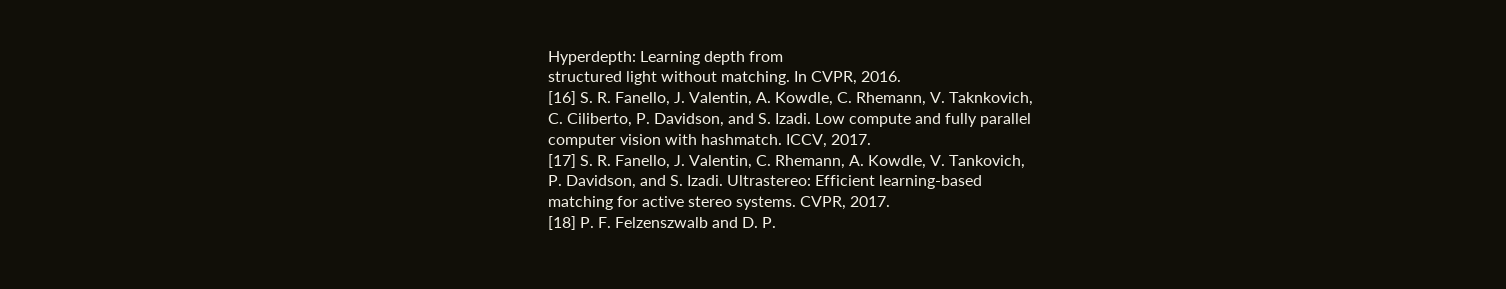Hyperdepth: Learning depth from
structured light without matching. In CVPR, 2016.
[16] S. R. Fanello, J. Valentin, A. Kowdle, C. Rhemann, V. Taknkovich,
C. Ciliberto, P. Davidson, and S. Izadi. Low compute and fully parallel
computer vision with hashmatch. ICCV, 2017.
[17] S. R. Fanello, J. Valentin, C. Rhemann, A. Kowdle, V. Tankovich,
P. Davidson, and S. Izadi. Ultrastereo: Efficient learning-based
matching for active stereo systems. CVPR, 2017.
[18] P. F. Felzenszwalb and D. P.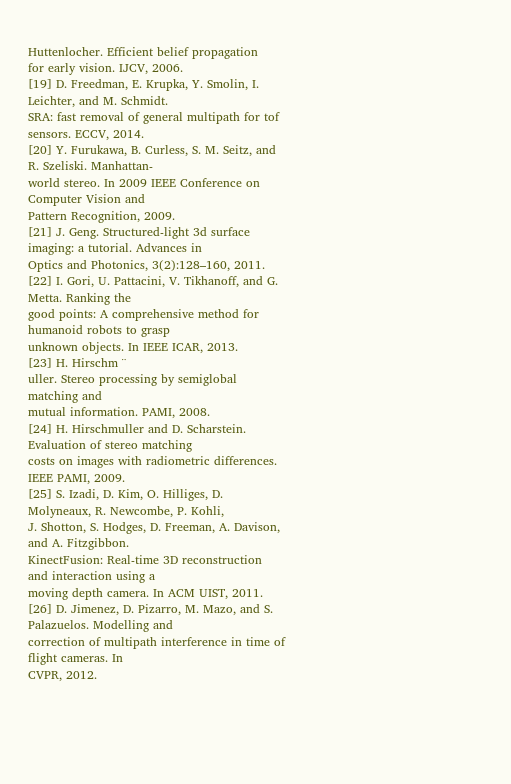Huttenlocher. Efficient belief propagation
for early vision. IJCV, 2006.
[19] D. Freedman, E. Krupka, Y. Smolin, I. Leichter, and M. Schmidt.
SRA: fast removal of general multipath for tof sensors. ECCV, 2014.
[20] Y. Furukawa, B. Curless, S. M. Seitz, and R. Szeliski. Manhattan-
world stereo. In 2009 IEEE Conference on Computer Vision and
Pattern Recognition, 2009.
[21] J. Geng. Structured-light 3d surface imaging: a tutorial. Advances in
Optics and Photonics, 3(2):128–160, 2011.
[22] I. Gori, U. Pattacini, V. Tikhanoff, and G. Metta. Ranking the
good points: A comprehensive method for humanoid robots to grasp
unknown objects. In IEEE ICAR, 2013.
[23] H. Hirschm ¨
uller. Stereo processing by semiglobal matching and
mutual information. PAMI, 2008.
[24] H. Hirschmuller and D. Scharstein. Evaluation of stereo matching
costs on images with radiometric differences. IEEE PAMI, 2009.
[25] S. Izadi, D. Kim, O. Hilliges, D. Molyneaux, R. Newcombe, P. Kohli,
J. Shotton, S. Hodges, D. Freeman, A. Davison, and A. Fitzgibbon.
KinectFusion: Real-time 3D reconstruction and interaction using a
moving depth camera. In ACM UIST, 2011.
[26] D. Jimenez, D. Pizarro, M. Mazo, and S. Palazuelos. Modelling and
correction of multipath interference in time of flight cameras. In
CVPR, 2012.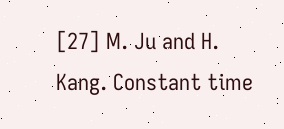[27] M. Ju and H. Kang. Constant time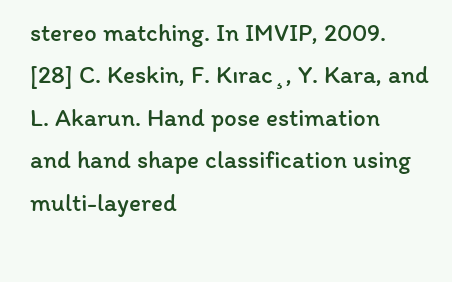stereo matching. In IMVIP, 2009.
[28] C. Keskin, F. Kırac¸, Y. Kara, and L. Akarun. Hand pose estimation
and hand shape classification using multi-layered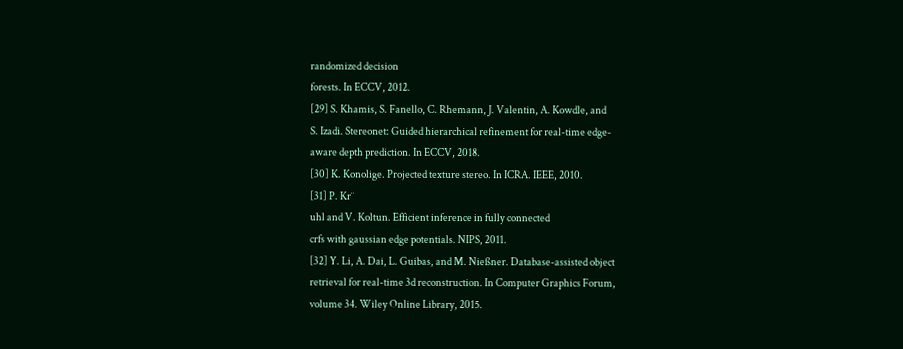randomized decision
forests. In ECCV, 2012.
[29] S. Khamis, S. Fanello, C. Rhemann, J. Valentin, A. Kowdle, and
S. Izadi. Stereonet: Guided hierarchical refinement for real-time edge-
aware depth prediction. In ECCV, 2018.
[30] K. Konolige. Projected texture stereo. In ICRA. IEEE, 2010.
[31] P. Kr¨
uhl and V. Koltun. Efficient inference in fully connected
crfs with gaussian edge potentials. NIPS, 2011.
[32] Y. Li, A. Dai, L. Guibas, and M. Nießner. Database-assisted object
retrieval for real-time 3d reconstruction. In Computer Graphics Forum,
volume 34. Wiley Online Library, 2015.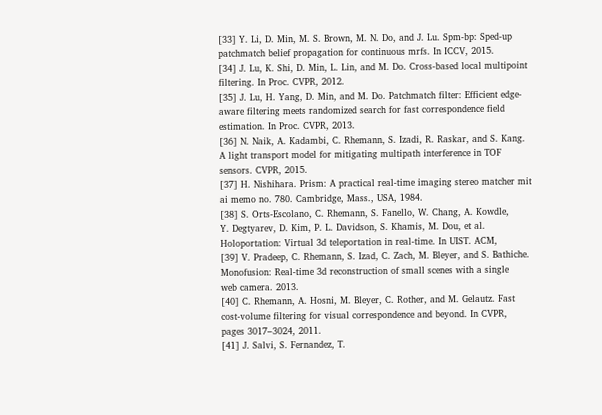[33] Y. Li, D. Min, M. S. Brown, M. N. Do, and J. Lu. Spm-bp: Sped-up
patchmatch belief propagation for continuous mrfs. In ICCV, 2015.
[34] J. Lu, K. Shi, D. Min, L. Lin, and M. Do. Cross-based local multipoint
filtering. In Proc. CVPR, 2012.
[35] J. Lu, H. Yang, D. Min, and M. Do. Patchmatch filter: Efficient edge-
aware filtering meets randomized search for fast correspondence field
estimation. In Proc. CVPR, 2013.
[36] N. Naik, A. Kadambi, C. Rhemann, S. Izadi, R. Raskar, and S. Kang.
A light transport model for mitigating multipath interference in TOF
sensors. CVPR, 2015.
[37] H. Nishihara. Prism: A practical real-time imaging stereo matcher mit
ai memo no. 780. Cambridge, Mass., USA, 1984.
[38] S. Orts-Escolano, C. Rhemann, S. Fanello, W. Chang, A. Kowdle,
Y. Degtyarev, D. Kim, P. L. Davidson, S. Khamis, M. Dou, et al.
Holoportation: Virtual 3d teleportation in real-time. In UIST. ACM,
[39] V. Pradeep, C. Rhemann, S. Izad, C. Zach, M. Bleyer, and S. Bathiche.
Monofusion: Real-time 3d reconstruction of small scenes with a single
web camera. 2013.
[40] C. Rhemann, A. Hosni, M. Bleyer, C. Rother, and M. Gelautz. Fast
cost-volume filtering for visual correspondence and beyond. In CVPR,
pages 3017–3024, 2011.
[41] J. Salvi, S. Fernandez, T.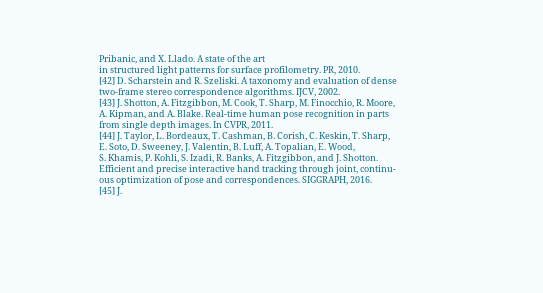Pribanic, and X. Llado. A state of the art
in structured light patterns for surface profilometry. PR, 2010.
[42] D. Scharstein and R. Szeliski. A taxonomy and evaluation of dense
two-frame stereo correspondence algorithms. IJCV, 2002.
[43] J. Shotton, A. Fitzgibbon, M. Cook, T. Sharp, M. Finocchio, R. Moore,
A. Kipman, and A. Blake. Real-time human pose recognition in parts
from single depth images. In CVPR, 2011.
[44] J. Taylor, L. Bordeaux, T. Cashman, B. Corish, C. Keskin, T. Sharp,
E. Soto, D. Sweeney, J. Valentin, B. Luff, A. Topalian, E. Wood,
S. Khamis, P. Kohli, S. Izadi, R. Banks, A. Fitzgibbon, and J. Shotton.
Efficient and precise interactive hand tracking through joint, continu-
ous optimization of pose and correspondences. SIGGRAPH, 2016.
[45] J.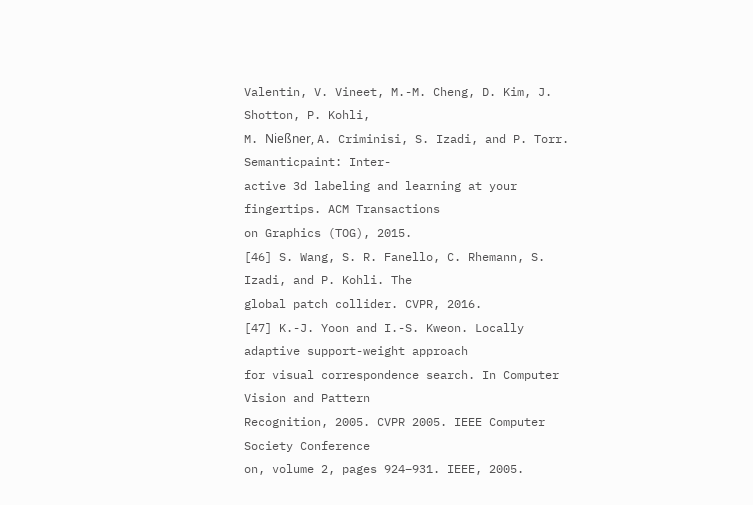Valentin, V. Vineet, M.-M. Cheng, D. Kim, J. Shotton, P. Kohli,
M. Nießner, A. Criminisi, S. Izadi, and P. Torr. Semanticpaint: Inter-
active 3d labeling and learning at your fingertips. ACM Transactions
on Graphics (TOG), 2015.
[46] S. Wang, S. R. Fanello, C. Rhemann, S. Izadi, and P. Kohli. The
global patch collider. CVPR, 2016.
[47] K.-J. Yoon and I.-S. Kweon. Locally adaptive support-weight approach
for visual correspondence search. In Computer Vision and Pattern
Recognition, 2005. CVPR 2005. IEEE Computer Society Conference
on, volume 2, pages 924–931. IEEE, 2005.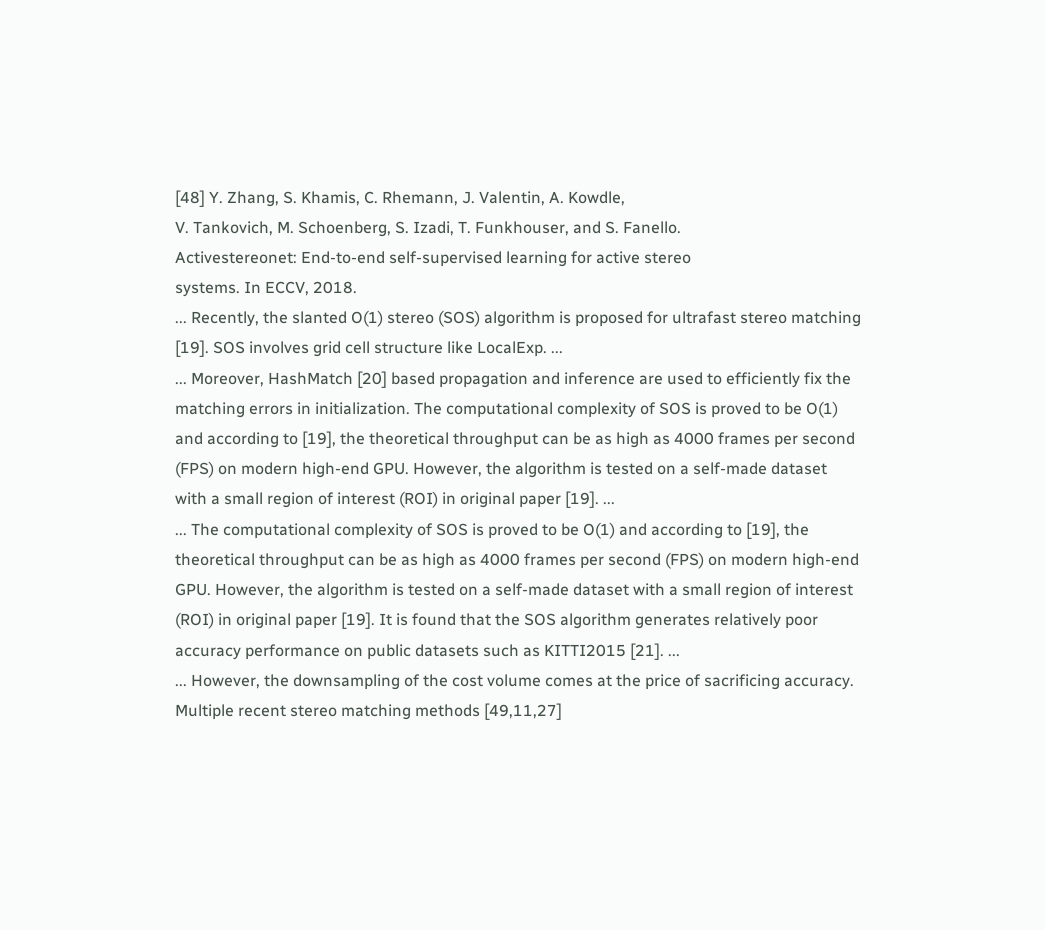[48] Y. Zhang, S. Khamis, C. Rhemann, J. Valentin, A. Kowdle,
V. Tankovich, M. Schoenberg, S. Izadi, T. Funkhouser, and S. Fanello.
Activestereonet: End-to-end self-supervised learning for active stereo
systems. In ECCV, 2018.
... Recently, the slanted O(1) stereo (SOS) algorithm is proposed for ultrafast stereo matching [19]. SOS involves grid cell structure like LocalExp. ...
... Moreover, HashMatch [20] based propagation and inference are used to efficiently fix the matching errors in initialization. The computational complexity of SOS is proved to be O(1) and according to [19], the theoretical throughput can be as high as 4000 frames per second (FPS) on modern high-end GPU. However, the algorithm is tested on a self-made dataset with a small region of interest (ROI) in original paper [19]. ...
... The computational complexity of SOS is proved to be O(1) and according to [19], the theoretical throughput can be as high as 4000 frames per second (FPS) on modern high-end GPU. However, the algorithm is tested on a self-made dataset with a small region of interest (ROI) in original paper [19]. It is found that the SOS algorithm generates relatively poor accuracy performance on public datasets such as KITTI2015 [21]. ...
... However, the downsampling of the cost volume comes at the price of sacrificing accuracy. Multiple recent stereo matching methods [49,11,27]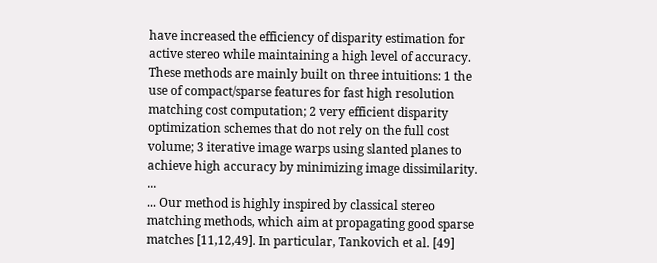have increased the efficiency of disparity estimation for active stereo while maintaining a high level of accuracy. These methods are mainly built on three intuitions: 1 the use of compact/sparse features for fast high resolution matching cost computation; 2 very efficient disparity optimization schemes that do not rely on the full cost volume; 3 iterative image warps using slanted planes to achieve high accuracy by minimizing image dissimilarity. ...
... Our method is highly inspired by classical stereo matching methods, which aim at propagating good sparse matches [11,12,49]. In particular, Tankovich et al. [49]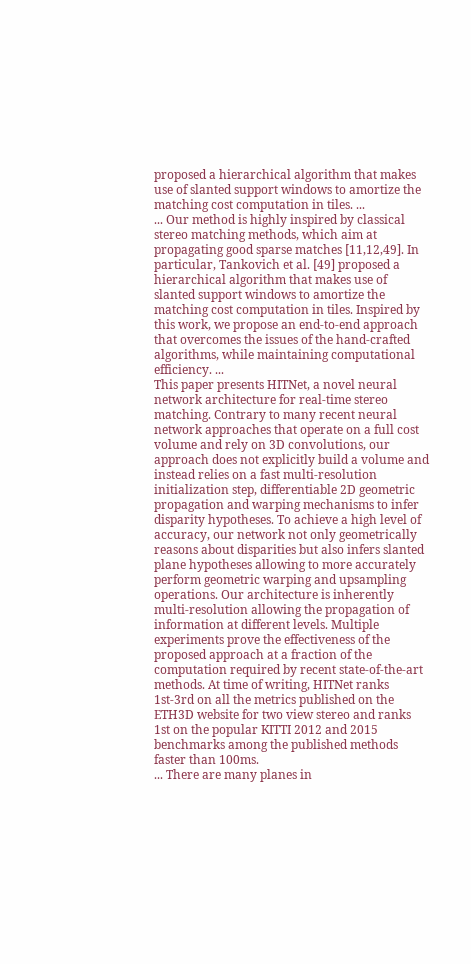proposed a hierarchical algorithm that makes use of slanted support windows to amortize the matching cost computation in tiles. ...
... Our method is highly inspired by classical stereo matching methods, which aim at propagating good sparse matches [11,12,49]. In particular, Tankovich et al. [49] proposed a hierarchical algorithm that makes use of slanted support windows to amortize the matching cost computation in tiles. Inspired by this work, we propose an end-to-end approach that overcomes the issues of the hand-crafted algorithms, while maintaining computational efficiency. ...
This paper presents HITNet, a novel neural network architecture for real-time stereo matching. Contrary to many recent neural network approaches that operate on a full cost volume and rely on 3D convolutions, our approach does not explicitly build a volume and instead relies on a fast multi-resolution initialization step, differentiable 2D geometric propagation and warping mechanisms to infer disparity hypotheses. To achieve a high level of accuracy, our network not only geometrically reasons about disparities but also infers slanted plane hypotheses allowing to more accurately perform geometric warping and upsampling operations. Our architecture is inherently multi-resolution allowing the propagation of information at different levels. Multiple experiments prove the effectiveness of the proposed approach at a fraction of the computation required by recent state-of-the-art methods. At time of writing, HITNet ranks 1st-3rd on all the metrics published on the ETH3D website for two view stereo and ranks 1st on the popular KITTI 2012 and 2015 benchmarks among the published methods faster than 100ms.
... There are many planes in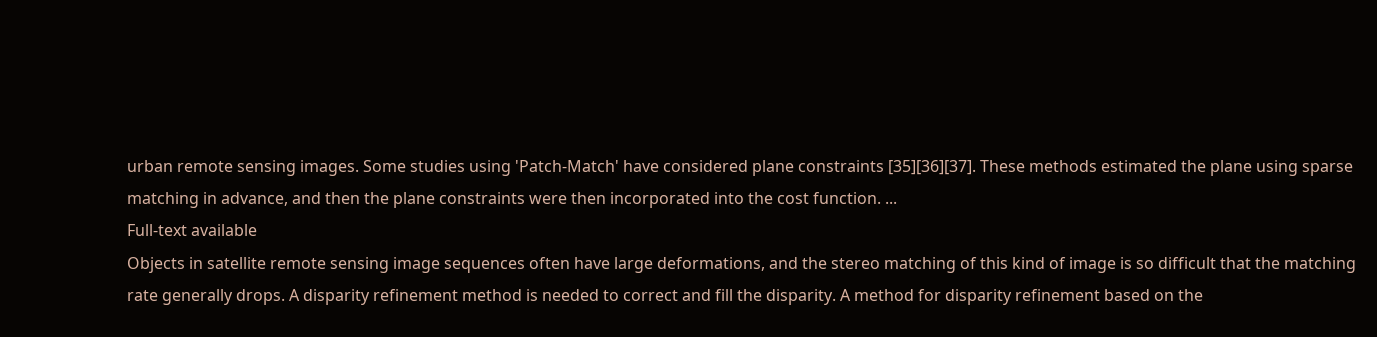urban remote sensing images. Some studies using 'Patch-Match' have considered plane constraints [35][36][37]. These methods estimated the plane using sparse matching in advance, and then the plane constraints were then incorporated into the cost function. ...
Full-text available
Objects in satellite remote sensing image sequences often have large deformations, and the stereo matching of this kind of image is so difficult that the matching rate generally drops. A disparity refinement method is needed to correct and fill the disparity. A method for disparity refinement based on the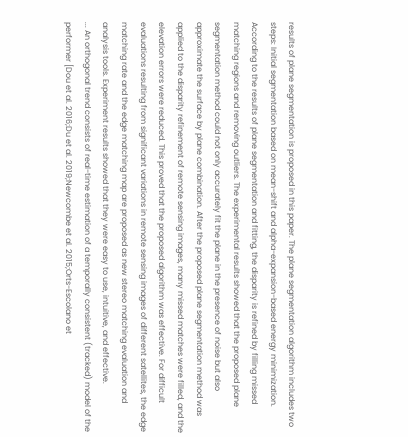results of plane segmentation is proposed in this paper. The plane segmentation algorithm includes two steps: Initial segmentation based on mean-shift and alpha-expansion-based energy minimization. According to the results of plane segmentation and fitting, the disparity is refined by filling missed matching regions and removing outliers. The experimental results showed that the proposed plane segmentation method could not only accurately fit the plane in the presence of noise but also approximate the surface by plane combination. After the proposed plane segmentation method was applied to the disparity refinement of remote sensing images, many missed matches were filled, and the elevation errors were reduced. This proved that the proposed algorithm was effective. For difficult evaluations resulting from significant variations in remote sensing images of different satellites, the edge matching rate and the edge matching map are proposed as new stereo matching evaluation and analysis tools. Experiment results showed that they were easy to use, intuitive, and effective.
... An orthogonal trend consists of real-time estimation of a temporally consistent (tracked) model of the performer [Dou et al. 2016;Du et al. 2019;Newcombe et al. 2015;Orts-Escolano et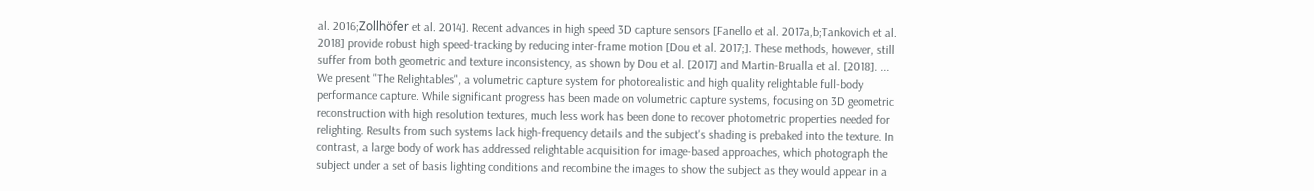al. 2016;Zollhöfer et al. 2014]. Recent advances in high speed 3D capture sensors [Fanello et al. 2017a,b;Tankovich et al. 2018] provide robust high speed-tracking by reducing inter-frame motion [Dou et al. 2017;]. These methods, however, still suffer from both geometric and texture inconsistency, as shown by Dou et al. [2017] and Martin-Brualla et al. [2018]. ...
We present "The Relightables", a volumetric capture system for photorealistic and high quality relightable full-body performance capture. While significant progress has been made on volumetric capture systems, focusing on 3D geometric reconstruction with high resolution textures, much less work has been done to recover photometric properties needed for relighting. Results from such systems lack high-frequency details and the subject's shading is prebaked into the texture. In contrast, a large body of work has addressed relightable acquisition for image-based approaches, which photograph the subject under a set of basis lighting conditions and recombine the images to show the subject as they would appear in a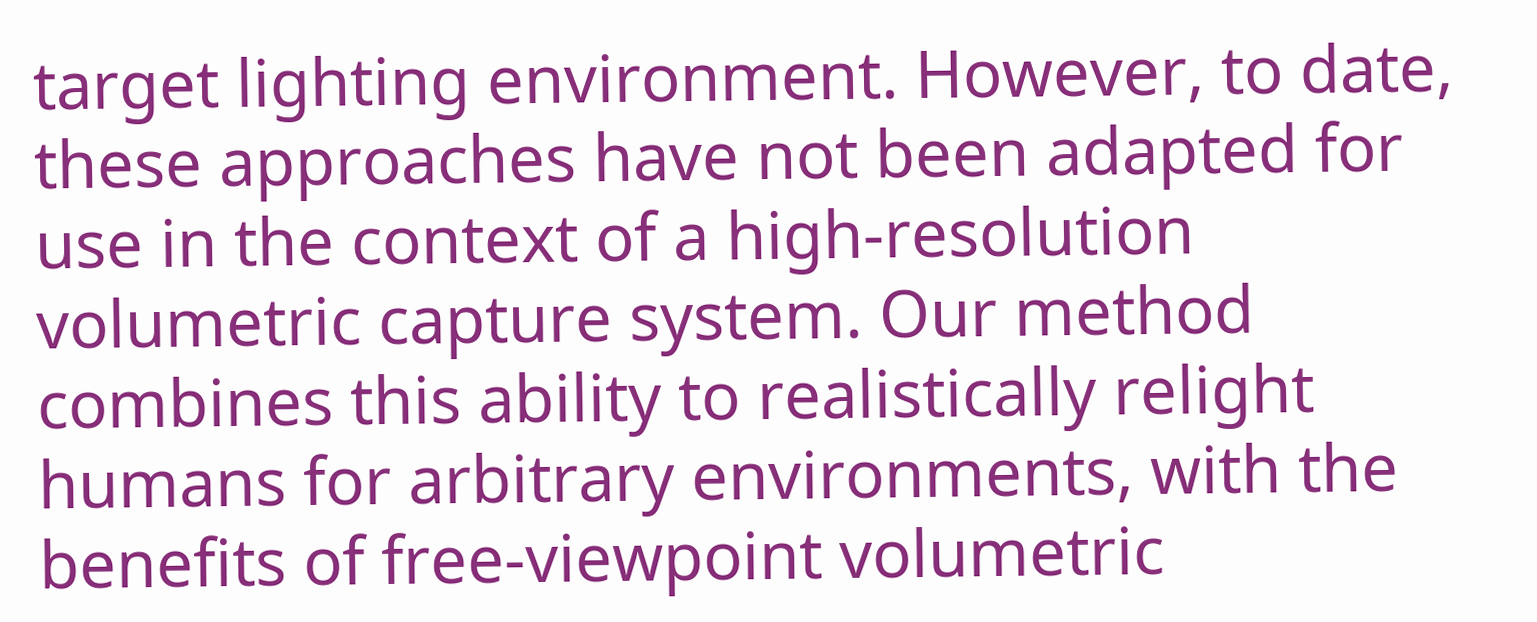target lighting environment. However, to date, these approaches have not been adapted for use in the context of a high-resolution volumetric capture system. Our method combines this ability to realistically relight humans for arbitrary environments, with the benefits of free-viewpoint volumetric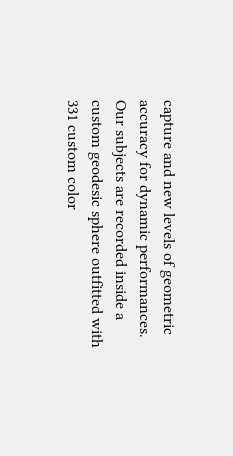capture and new levels of geometric accuracy for dynamic performances. Our subjects are recorded inside a custom geodesic sphere outfitted with 331 custom color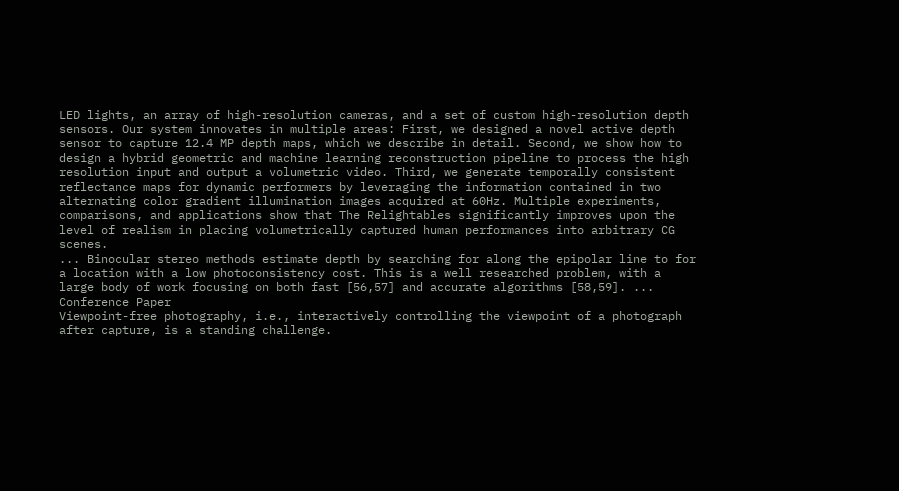LED lights, an array of high-resolution cameras, and a set of custom high-resolution depth sensors. Our system innovates in multiple areas: First, we designed a novel active depth sensor to capture 12.4 MP depth maps, which we describe in detail. Second, we show how to design a hybrid geometric and machine learning reconstruction pipeline to process the high resolution input and output a volumetric video. Third, we generate temporally consistent reflectance maps for dynamic performers by leveraging the information contained in two alternating color gradient illumination images acquired at 60Hz. Multiple experiments, comparisons, and applications show that The Relightables significantly improves upon the level of realism in placing volumetrically captured human performances into arbitrary CG scenes.
... Binocular stereo methods estimate depth by searching for along the epipolar line to for a location with a low photoconsistency cost. This is a well researched problem, with a large body of work focusing on both fast [56,57] and accurate algorithms [58,59]. ...
Conference Paper
Viewpoint-free photography, i.e., interactively controlling the viewpoint of a photograph after capture, is a standing challenge.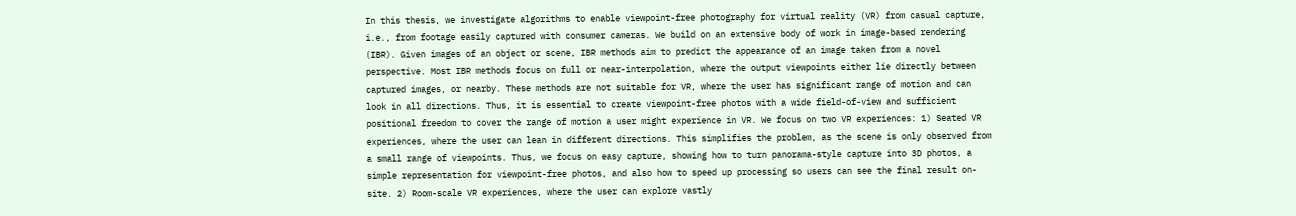In this thesis, we investigate algorithms to enable viewpoint-free photography for virtual reality (VR) from casual capture, i.e., from footage easily captured with consumer cameras. We build on an extensive body of work in image-based rendering (IBR). Given images of an object or scene, IBR methods aim to predict the appearance of an image taken from a novel perspective. Most IBR methods focus on full or near-interpolation, where the output viewpoints either lie directly between captured images, or nearby. These methods are not suitable for VR, where the user has significant range of motion and can look in all directions. Thus, it is essential to create viewpoint-free photos with a wide field-of-view and sufficient positional freedom to cover the range of motion a user might experience in VR. We focus on two VR experiences: 1) Seated VR experiences, where the user can lean in different directions. This simplifies the problem, as the scene is only observed from a small range of viewpoints. Thus, we focus on easy capture, showing how to turn panorama-style capture into 3D photos, a simple representation for viewpoint-free photos, and also how to speed up processing so users can see the final result on-site. 2) Room-scale VR experiences, where the user can explore vastly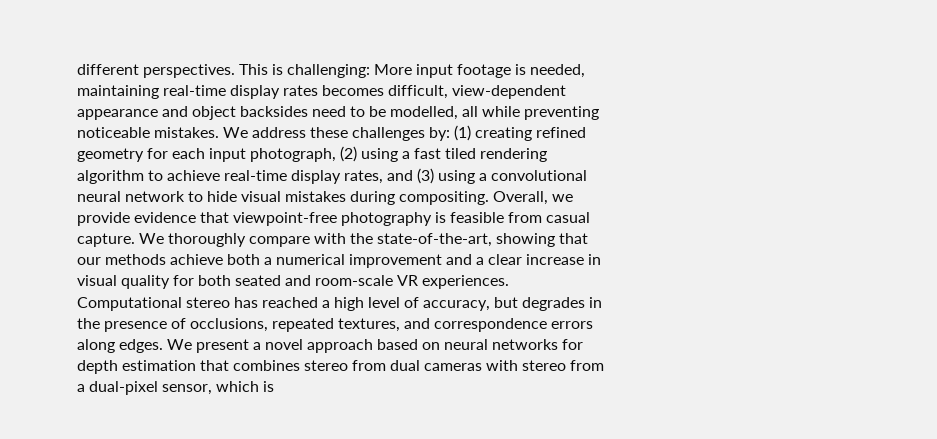different perspectives. This is challenging: More input footage is needed, maintaining real-time display rates becomes difficult, view-dependent appearance and object backsides need to be modelled, all while preventing noticeable mistakes. We address these challenges by: (1) creating refined geometry for each input photograph, (2) using a fast tiled rendering algorithm to achieve real-time display rates, and (3) using a convolutional neural network to hide visual mistakes during compositing. Overall, we provide evidence that viewpoint-free photography is feasible from casual capture. We thoroughly compare with the state-of-the-art, showing that our methods achieve both a numerical improvement and a clear increase in visual quality for both seated and room-scale VR experiences.
Computational stereo has reached a high level of accuracy, but degrades in the presence of occlusions, repeated textures, and correspondence errors along edges. We present a novel approach based on neural networks for depth estimation that combines stereo from dual cameras with stereo from a dual-pixel sensor, which is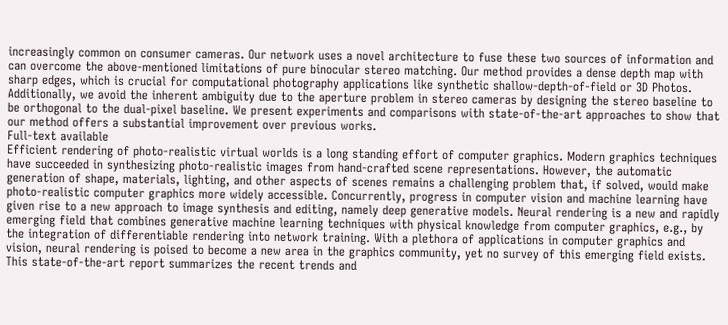increasingly common on consumer cameras. Our network uses a novel architecture to fuse these two sources of information and can overcome the above-mentioned limitations of pure binocular stereo matching. Our method provides a dense depth map with sharp edges, which is crucial for computational photography applications like synthetic shallow-depth-of-field or 3D Photos. Additionally, we avoid the inherent ambiguity due to the aperture problem in stereo cameras by designing the stereo baseline to be orthogonal to the dual-pixel baseline. We present experiments and comparisons with state-of-the-art approaches to show that our method offers a substantial improvement over previous works.
Full-text available
Efficient rendering of photo‐realistic virtual worlds is a long standing effort of computer graphics. Modern graphics techniques have succeeded in synthesizing photo‐realistic images from hand‐crafted scene representations. However, the automatic generation of shape, materials, lighting, and other aspects of scenes remains a challenging problem that, if solved, would make photo‐realistic computer graphics more widely accessible. Concurrently, progress in computer vision and machine learning have given rise to a new approach to image synthesis and editing, namely deep generative models. Neural rendering is a new and rapidly emerging field that combines generative machine learning techniques with physical knowledge from computer graphics, e.g., by the integration of differentiable rendering into network training. With a plethora of applications in computer graphics and vision, neural rendering is poised to become a new area in the graphics community, yet no survey of this emerging field exists. This state‐of‐the‐art report summarizes the recent trends and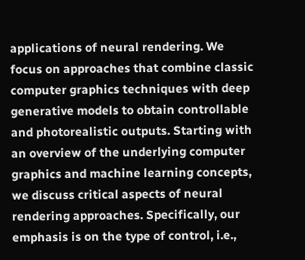applications of neural rendering. We focus on approaches that combine classic computer graphics techniques with deep generative models to obtain controllable and photorealistic outputs. Starting with an overview of the underlying computer graphics and machine learning concepts, we discuss critical aspects of neural rendering approaches. Specifically, our emphasis is on the type of control, i.e.,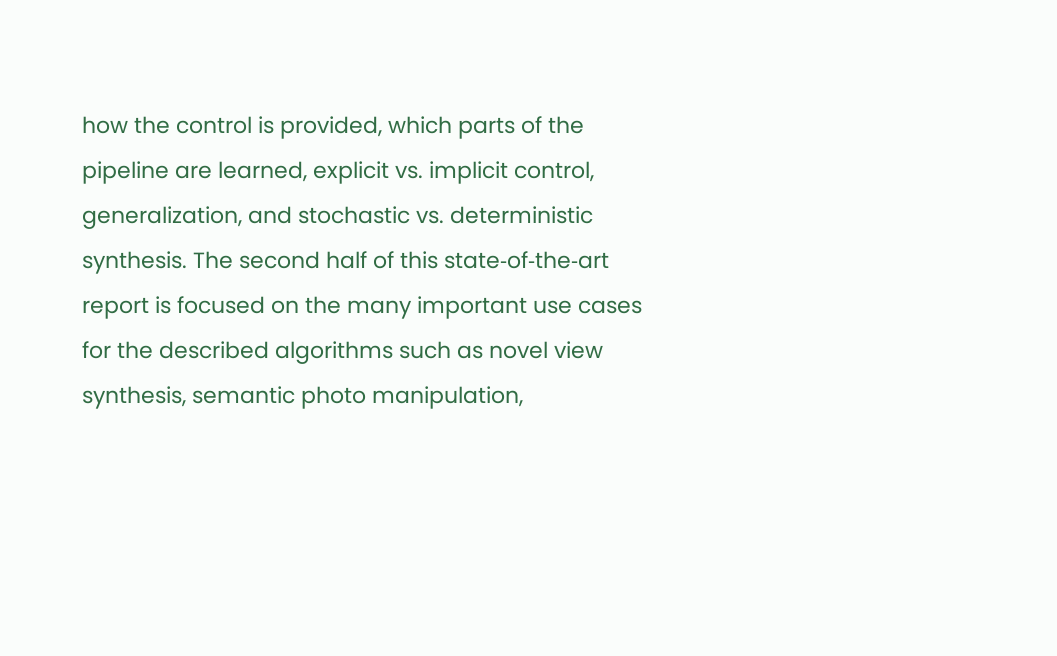how the control is provided, which parts of the pipeline are learned, explicit vs. implicit control, generalization, and stochastic vs. deterministic synthesis. The second half of this state‐of‐the‐art report is focused on the many important use cases for the described algorithms such as novel view synthesis, semantic photo manipulation,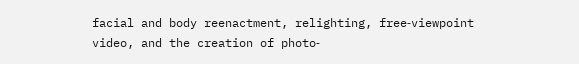facial and body reenactment, relighting, free‐viewpoint video, and the creation of photo‐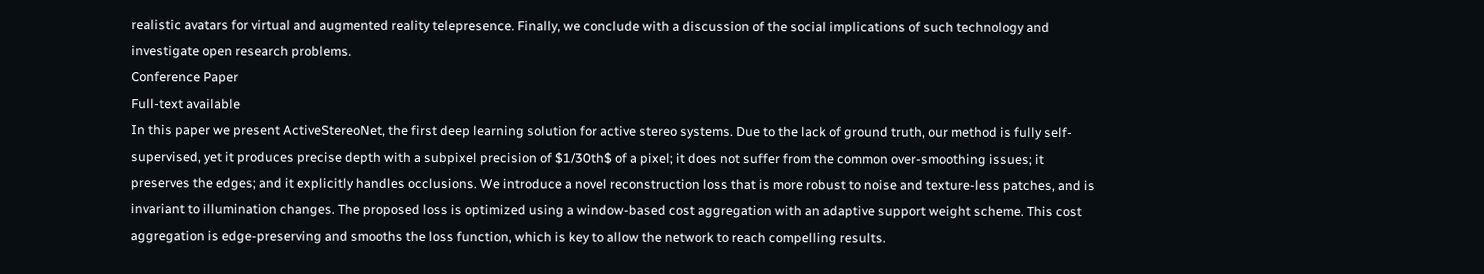realistic avatars for virtual and augmented reality telepresence. Finally, we conclude with a discussion of the social implications of such technology and investigate open research problems.
Conference Paper
Full-text available
In this paper we present ActiveStereoNet, the first deep learning solution for active stereo systems. Due to the lack of ground truth, our method is fully self-supervised, yet it produces precise depth with a subpixel precision of $1/30th$ of a pixel; it does not suffer from the common over-smoothing issues; it preserves the edges; and it explicitly handles occlusions. We introduce a novel reconstruction loss that is more robust to noise and texture-less patches, and is invariant to illumination changes. The proposed loss is optimized using a window-based cost aggregation with an adaptive support weight scheme. This cost aggregation is edge-preserving and smooths the loss function, which is key to allow the network to reach compelling results.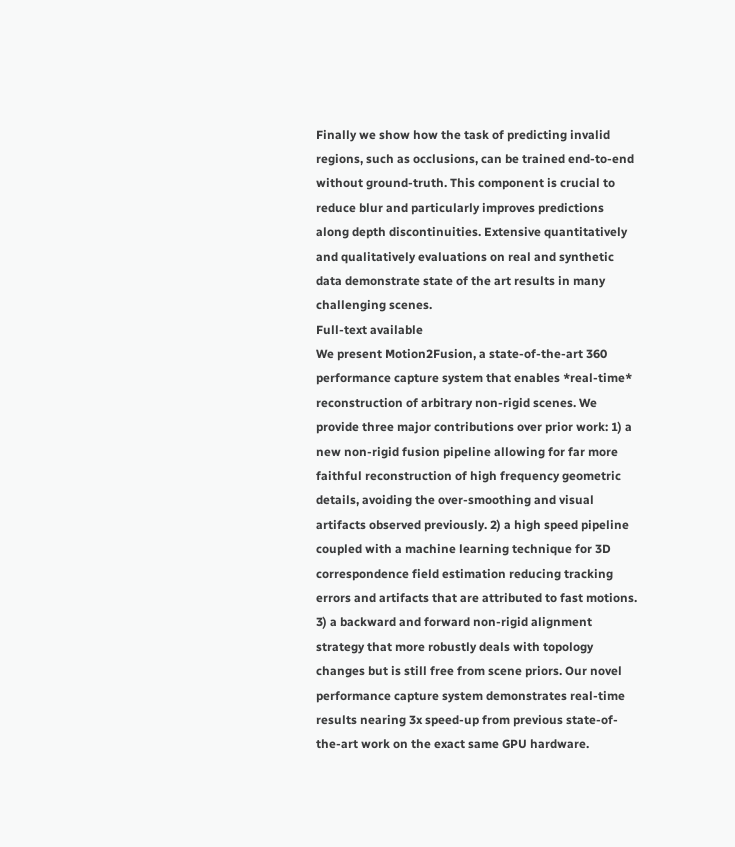Finally we show how the task of predicting invalid regions, such as occlusions, can be trained end-to-end without ground-truth. This component is crucial to reduce blur and particularly improves predictions along depth discontinuities. Extensive quantitatively and qualitatively evaluations on real and synthetic data demonstrate state of the art results in many challenging scenes.
Full-text available
We present Motion2Fusion, a state-of-the-art 360 performance capture system that enables *real-time* reconstruction of arbitrary non-rigid scenes. We provide three major contributions over prior work: 1) a new non-rigid fusion pipeline allowing for far more faithful reconstruction of high frequency geometric details, avoiding the over-smoothing and visual artifacts observed previously. 2) a high speed pipeline coupled with a machine learning technique for 3D correspondence field estimation reducing tracking errors and artifacts that are attributed to fast motions. 3) a backward and forward non-rigid alignment strategy that more robustly deals with topology changes but is still free from scene priors. Our novel performance capture system demonstrates real-time results nearing 3x speed-up from previous state-of-the-art work on the exact same GPU hardware.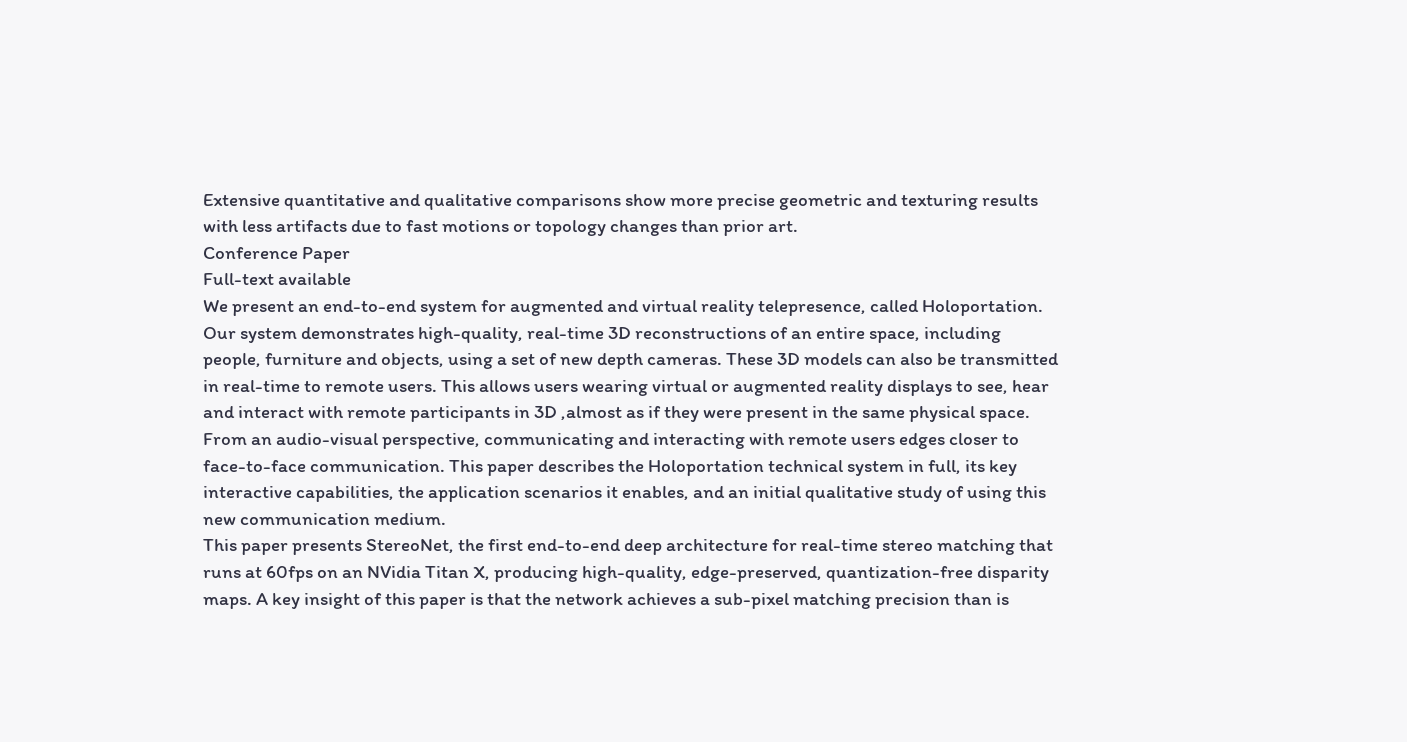Extensive quantitative and qualitative comparisons show more precise geometric and texturing results with less artifacts due to fast motions or topology changes than prior art.
Conference Paper
Full-text available
We present an end-to-end system for augmented and virtual reality telepresence, called Holoportation. Our system demonstrates high-quality, real-time 3D reconstructions of an entire space, including people, furniture and objects, using a set of new depth cameras. These 3D models can also be transmitted in real-time to remote users. This allows users wearing virtual or augmented reality displays to see, hear and interact with remote participants in 3D ,almost as if they were present in the same physical space. From an audio-visual perspective, communicating and interacting with remote users edges closer to face-to-face communication. This paper describes the Holoportation technical system in full, its key interactive capabilities, the application scenarios it enables, and an initial qualitative study of using this new communication medium.
This paper presents StereoNet, the first end-to-end deep architecture for real-time stereo matching that runs at 60fps on an NVidia Titan X, producing high-quality, edge-preserved, quantization-free disparity maps. A key insight of this paper is that the network achieves a sub-pixel matching precision than is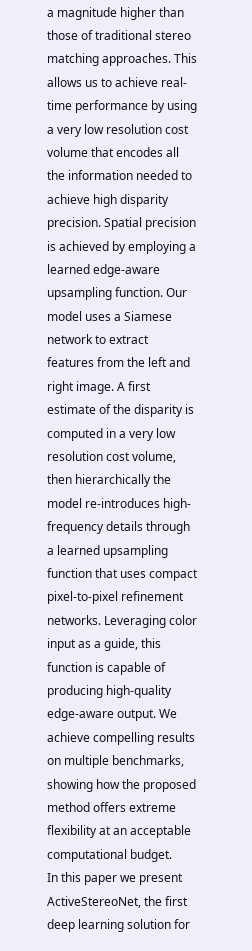a magnitude higher than those of traditional stereo matching approaches. This allows us to achieve real-time performance by using a very low resolution cost volume that encodes all the information needed to achieve high disparity precision. Spatial precision is achieved by employing a learned edge-aware upsampling function. Our model uses a Siamese network to extract features from the left and right image. A first estimate of the disparity is computed in a very low resolution cost volume, then hierarchically the model re-introduces high-frequency details through a learned upsampling function that uses compact pixel-to-pixel refinement networks. Leveraging color input as a guide, this function is capable of producing high-quality edge-aware output. We achieve compelling results on multiple benchmarks, showing how the proposed method offers extreme flexibility at an acceptable computational budget.
In this paper we present ActiveStereoNet, the first deep learning solution for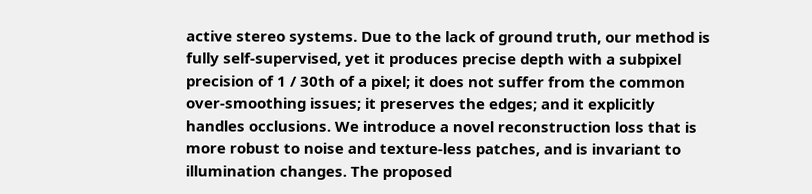active stereo systems. Due to the lack of ground truth, our method is fully self-supervised, yet it produces precise depth with a subpixel precision of 1 / 30th of a pixel; it does not suffer from the common over-smoothing issues; it preserves the edges; and it explicitly handles occlusions. We introduce a novel reconstruction loss that is more robust to noise and texture-less patches, and is invariant to illumination changes. The proposed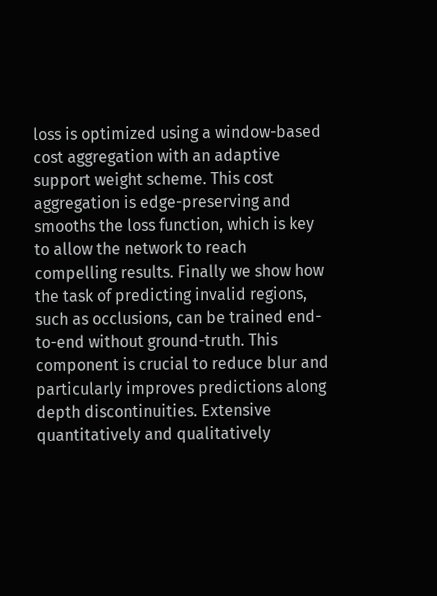loss is optimized using a window-based cost aggregation with an adaptive support weight scheme. This cost aggregation is edge-preserving and smooths the loss function, which is key to allow the network to reach compelling results. Finally we show how the task of predicting invalid regions, such as occlusions, can be trained end-to-end without ground-truth. This component is crucial to reduce blur and particularly improves predictions along depth discontinuities. Extensive quantitatively and qualitatively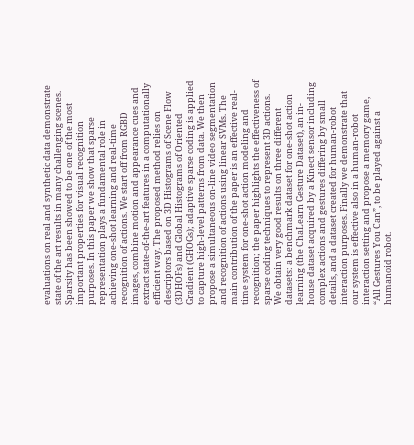evaluations on real and synthetic data demonstrate state of the art results in many challenging scenes.
Sparsity has been showed to be one of the most important properties for visual recognition purposes. In this paper we show that sparse representation plays a fundamental role in achieving one-shot learning and real-time recognition of actions. We start off from RGBD images, combine motion and appearance cues and extract state-of-the-art features in a computationally efficient way. The proposed method relies on descriptors based on 3D Histograms of Scene Flow (3DHOFs) and Global Histograms of Oriented Gradient (GHOGs); adaptive sparse coding is applied to capture high-level patterns from data. We then propose a simultaneous on-line video segmentation and recognition of actions using linear SVMs. The main contribution of the paper is an effective real-time system for one-shot action modeling and recognition; the paper highlights the effectiveness of sparse coding techniques to represent 3D actions. We obtain very good results on three different datasets: a benchmark dataset for one-shot action learning (the ChaLearn Gesture Dataset), an in-house dataset acquired by a Kinect sensor including complex actions and gestures differing by small details, and a dataset created for human-robot interaction purposes. Finally we demonstrate that our system is effective also in a human-robot interaction setting and propose a memory game, “All Gestures You Can”, to be played against a humanoid robot.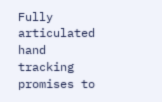Fully articulated hand tracking promises to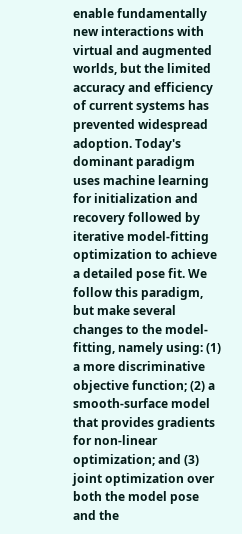enable fundamentally new interactions with virtual and augmented worlds, but the limited accuracy and efficiency of current systems has prevented widespread adoption. Today's dominant paradigm uses machine learning for initialization and recovery followed by iterative model-fitting optimization to achieve a detailed pose fit. We follow this paradigm, but make several changes to the model-fitting, namely using: (1) a more discriminative objective function; (2) a smooth-surface model that provides gradients for non-linear optimization; and (3) joint optimization over both the model pose and the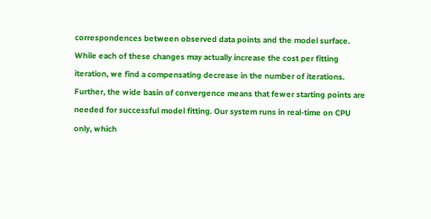correspondences between observed data points and the model surface. While each of these changes may actually increase the cost per fitting iteration, we find a compensating decrease in the number of iterations. Further, the wide basin of convergence means that fewer starting points are needed for successful model fitting. Our system runs in real-time on CPU only, which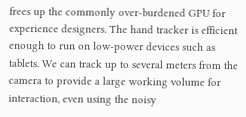frees up the commonly over-burdened GPU for experience designers. The hand tracker is efficient enough to run on low-power devices such as tablets. We can track up to several meters from the camera to provide a large working volume for interaction, even using the noisy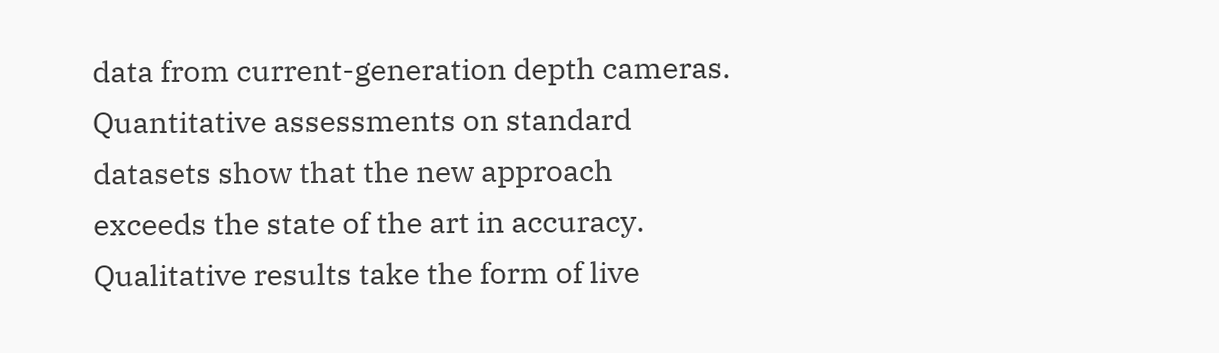data from current-generation depth cameras. Quantitative assessments on standard datasets show that the new approach exceeds the state of the art in accuracy. Qualitative results take the form of live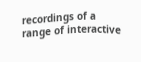recordings of a range of interactive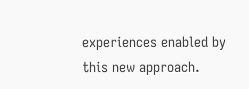experiences enabled by this new approach.